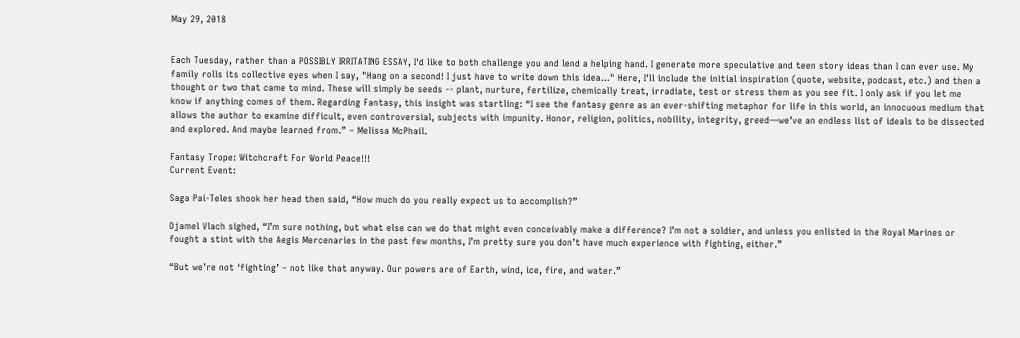May 29, 2018


Each Tuesday, rather than a POSSIBLY IRRITATING ESSAY, I'd like to both challenge you and lend a helping hand. I generate more speculative and teen story ideas than I can ever use. My family rolls its collective eyes when I say, "Hang on a second! I just have to write down this idea..." Here, I'll include the initial inspiration (quote, website, podcast, etc.) and then a thought or two that came to mind. These will simply be seeds -- plant, nurture, fertilize, chemically treat, irradiate, test or stress them as you see fit. I only ask if you let me know if anything comes of them. Regarding Fantasy, this insight was startling: “I see the fantasy genre as an ever-shifting metaphor for life in this world, an innocuous medium that allows the author to examine difficult, even controversial, subjects with impunity. Honor, religion, politics, nobility, integrity, greed—we’ve an endless list of ideals to be dissected and explored. And maybe learned from.” – Melissa McPhail.

Fantasy Trope: Witchcraft For World Peace!!!
Current Event:

Saga Pai-Teles shook her head then said, “How much do you really expect us to accomplish?”

Djamel Vlach sighed, “I’m sure nothing, but what else can we do that might even conceivably make a difference? I’m not a soldier, and unless you enlisted in the Royal Marines or fought a stint with the Aegis Mercenaries in the past few months, I’m pretty sure you don’t have much experience with fighting, either.”

“But we’re not ‘fighting’ – not like that anyway. Our powers are of Earth, wind, ice, fire, and water.”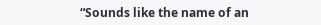“Sounds like the name of an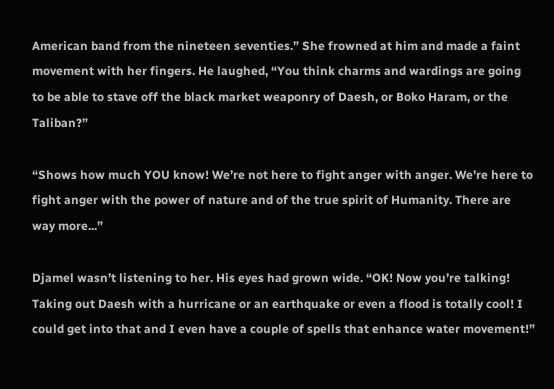American band from the nineteen seventies.” She frowned at him and made a faint movement with her fingers. He laughed, “You think charms and wardings are going to be able to stave off the black market weaponry of Daesh, or Boko Haram, or the Taliban?”

“Shows how much YOU know! We’re not here to fight anger with anger. We’re here to fight anger with the power of nature and of the true spirit of Humanity. There are way more...”

Djamel wasn’t listening to her. His eyes had grown wide. “OK! Now you’re talking! Taking out Daesh with a hurricane or an earthquake or even a flood is totally cool! I could get into that and I even have a couple of spells that enhance water movement!”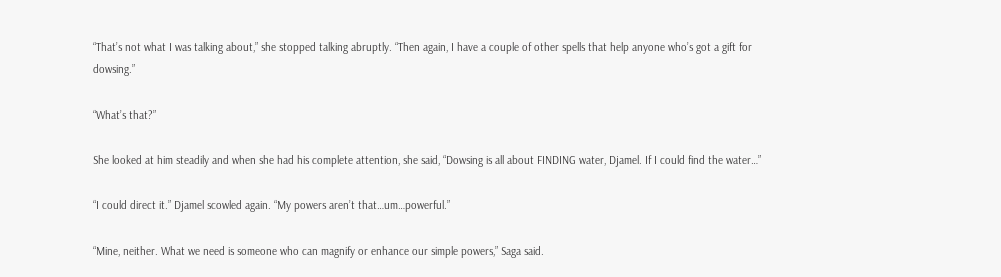“That’s not what I was talking about,” she stopped talking abruptly. “Then again, I have a couple of other spells that help anyone who’s got a gift for dowsing.”

“What’s that?”

She looked at him steadily and when she had his complete attention, she said, “Dowsing is all about FINDING water, Djamel. If I could find the water…”

“I could direct it.” Djamel scowled again. “My powers aren’t that…um…powerful.”

“Mine, neither. What we need is someone who can magnify or enhance our simple powers,” Saga said.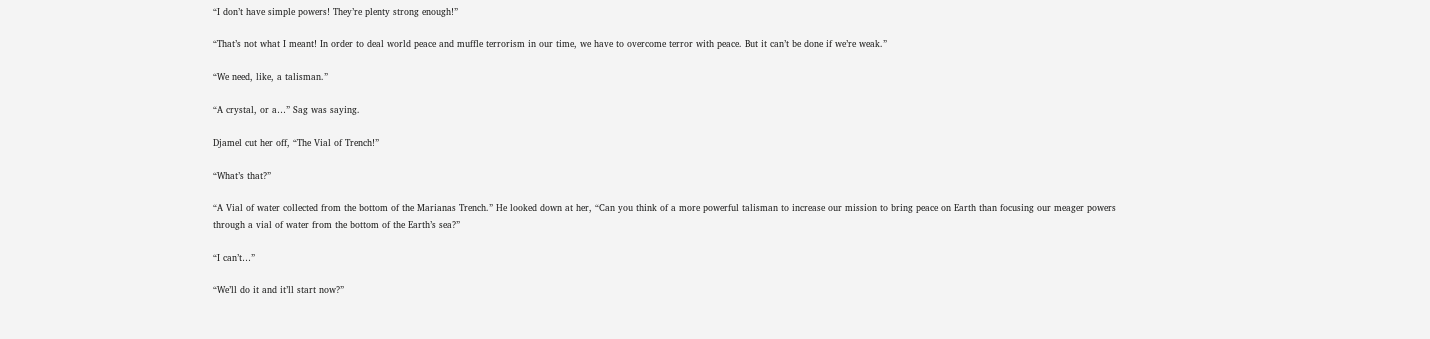“I don’t have simple powers! They’re plenty strong enough!”

“That’s not what I meant! In order to deal world peace and muffle terrorism in our time, we have to overcome terror with peace. But it can’t be done if we’re weak.”

“We need, like, a talisman.”

“A crystal, or a…” Sag was saying.

Djamel cut her off, “The Vial of Trench!”

“What’s that?”

“A Vial of water collected from the bottom of the Marianas Trench.” He looked down at her, “Can you think of a more powerful talisman to increase our mission to bring peace on Earth than focusing our meager powers through a vial of water from the bottom of the Earth’s sea?”

“I can’t…”

“We’ll do it and it’ll start now?”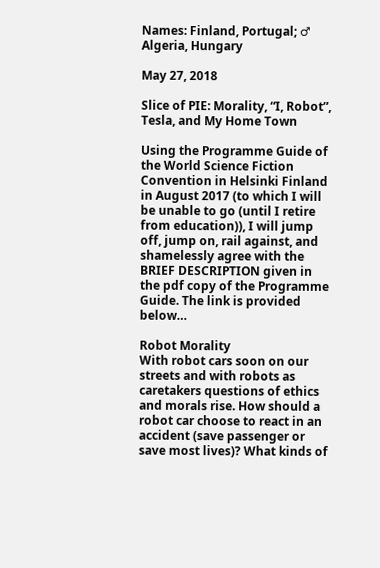Names: Finland, Portugal; ♂ Algeria, Hungary

May 27, 2018

Slice of PIE: Morality, “I, Robot”, Tesla, and My Home Town

Using the Programme Guide of the World Science Fiction Convention in Helsinki Finland in August 2017 (to which I will be unable to go (until I retire from education)), I will jump off, jump on, rail against, and shamelessly agree with the BRIEF DESCRIPTION given in the pdf copy of the Programme Guide. The link is provided below…

Robot Morality
With robot cars soon on our streets and with robots as caretakers questions of ethics and morals rise. How should a robot car choose to react in an accident (save passenger or save most lives)? What kinds of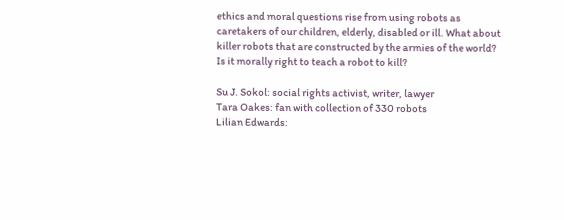ethics and moral questions rise from using robots as caretakers of our children, elderly, disabled or ill. What about killer robots that are constructed by the armies of the world? Is it morally right to teach a robot to kill?

Su J. Sokol: social rights activist, writer, lawyer
Tara Oakes: fan with collection of 330 robots
Lilian Edwards: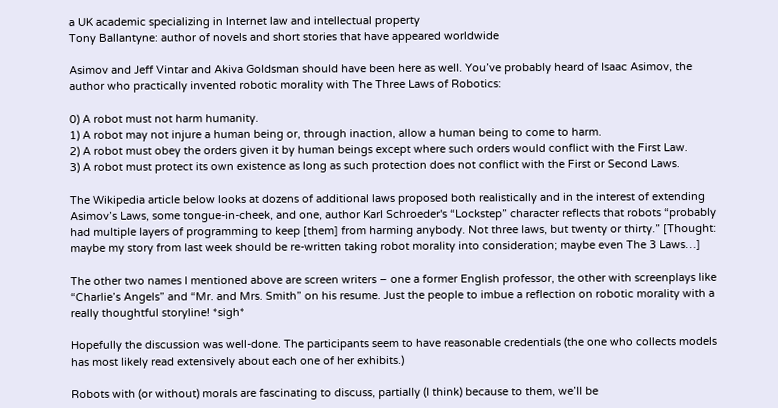a UK academic specializing in Internet law and intellectual property
Tony Ballantyne: author of novels and short stories that have appeared worldwide

Asimov and Jeff Vintar and Akiva Goldsman should have been here as well. You’ve probably heard of Isaac Asimov, the author who practically invented robotic morality with The Three Laws of Robotics:

0) A robot must not harm humanity.
1) A robot may not injure a human being or, through inaction, allow a human being to come to harm.
2) A robot must obey the orders given it by human beings except where such orders would conflict with the First Law.
3) A robot must protect its own existence as long as such protection does not conflict with the First or Second Laws.

The Wikipedia article below looks at dozens of additional laws proposed both realistically and in the interest of extending Asimov’s Laws, some tongue-in-cheek, and one, author Karl Schroeder's “Lockstep” character reflects that robots “probably had multiple layers of programming to keep [them] from harming anybody. Not three laws, but twenty or thirty.” [Thought: maybe my story from last week should be re-written taking robot morality into consideration; maybe even The 3 Laws…]

The other two names I mentioned above are screen writers – one a former English professor, the other with screenplays like “Charlie’s Angels” and “Mr. and Mrs. Smith” on his resume. Just the people to imbue a reflection on robotic morality with a really thoughtful storyline! *sigh*

Hopefully the discussion was well-done. The participants seem to have reasonable credentials (the one who collects models has most likely read extensively about each one of her exhibits.)

Robots with (or without) morals are fascinating to discuss, partially (I think) because to them, we’ll be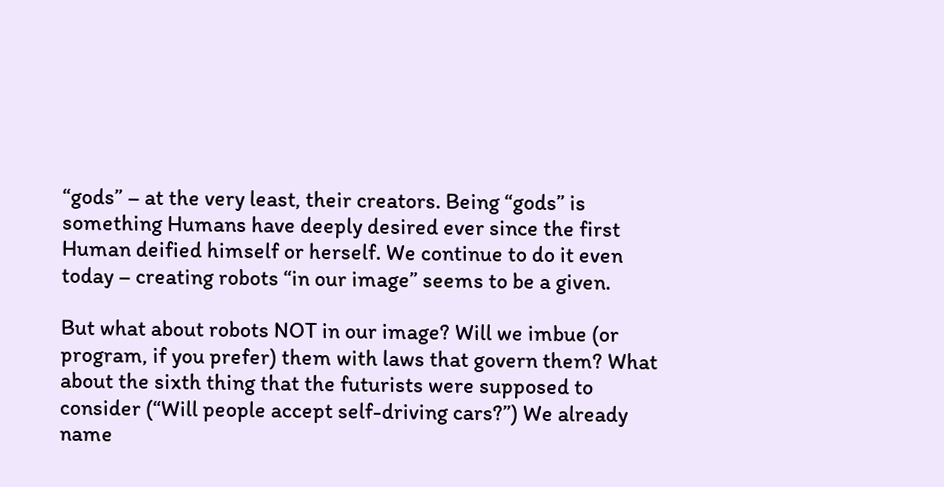“gods” – at the very least, their creators. Being “gods” is something Humans have deeply desired ever since the first Human deified himself or herself. We continue to do it even today – creating robots “in our image” seems to be a given.

But what about robots NOT in our image? Will we imbue (or program, if you prefer) them with laws that govern them? What about the sixth thing that the futurists were supposed to consider (“Will people accept self-driving cars?”) We already name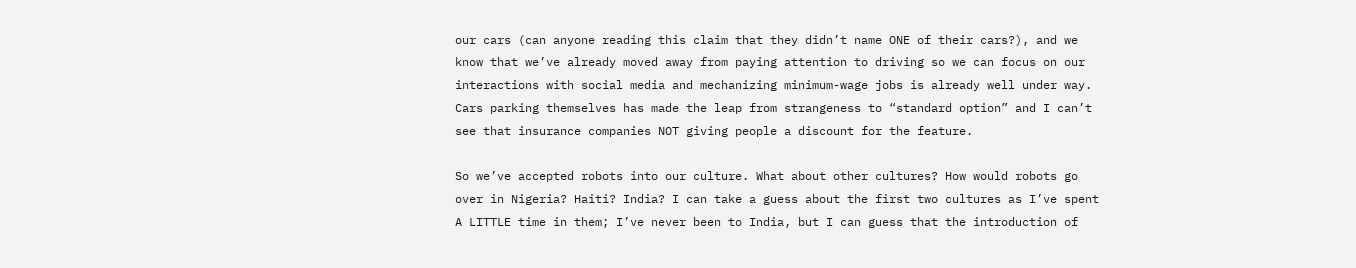our cars (can anyone reading this claim that they didn’t name ONE of their cars?), and we know that we’ve already moved away from paying attention to driving so we can focus on our interactions with social media and mechanizing minimum-wage jobs is already well under way. Cars parking themselves has made the leap from strangeness to “standard option” and I can’t see that insurance companies NOT giving people a discount for the feature.

So we’ve accepted robots into our culture. What about other cultures? How would robots go over in Nigeria? Haiti? India? I can take a guess about the first two cultures as I’ve spent A LITTLE time in them; I’ve never been to India, but I can guess that the introduction of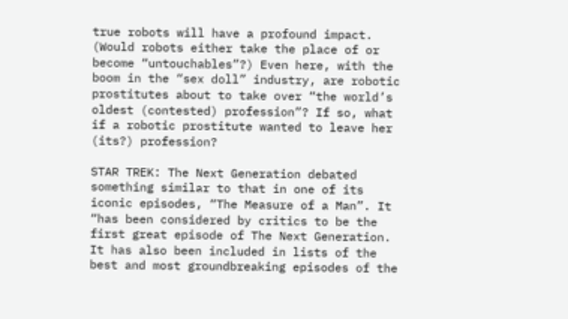true robots will have a profound impact. (Would robots either take the place of or become “untouchables”?) Even here, with the boom in the “sex doll” industry, are robotic prostitutes about to take over “the world’s oldest (contested) profession”? If so, what if a robotic prostitute wanted to leave her (its?) profession?

STAR TREK: The Next Generation debated something similar to that in one of its iconic episodes, “The Measure of a Man”. It “has been considered by critics to be the first great episode of The Next Generation. It has also been included in lists of the best and most groundbreaking episodes of the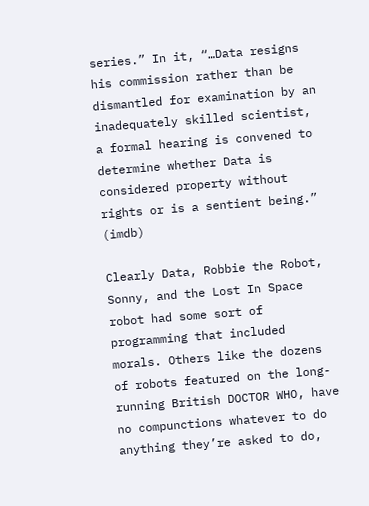series.” In it, “…Data resigns his commission rather than be dismantled for examination by an inadequately skilled scientist, a formal hearing is convened to determine whether Data is considered property without rights or is a sentient being.” (imdb)

Clearly Data, Robbie the Robot, Sonny, and the Lost In Space robot had some sort of programming that included morals. Others like the dozens of robots featured on the long-running British DOCTOR WHO, have no compunctions whatever to do anything they’re asked to do,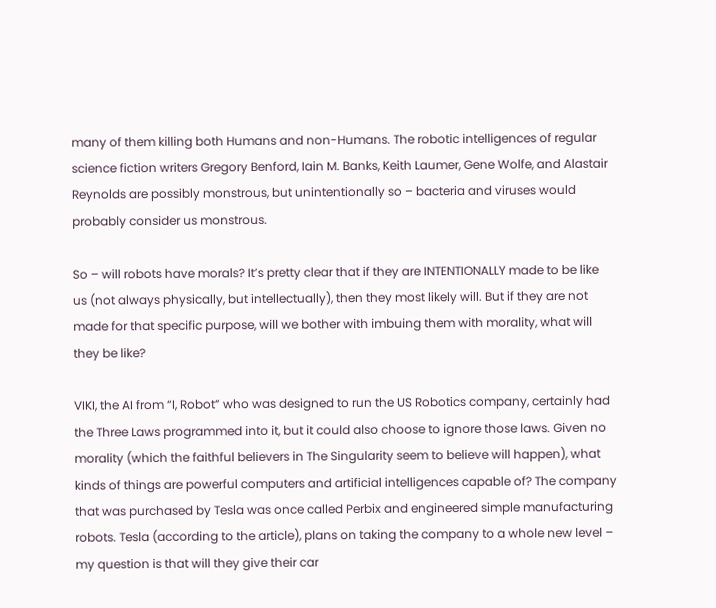many of them killing both Humans and non-Humans. The robotic intelligences of regular science fiction writers Gregory Benford, Iain M. Banks, Keith Laumer, Gene Wolfe, and Alastair Reynolds are possibly monstrous, but unintentionally so – bacteria and viruses would probably consider us monstrous.

So – will robots have morals? It’s pretty clear that if they are INTENTIONALLY made to be like us (not always physically, but intellectually), then they most likely will. But if they are not made for that specific purpose, will we bother with imbuing them with morality, what will they be like?

VIKI, the AI from “I, Robot” who was designed to run the US Robotics company, certainly had the Three Laws programmed into it, but it could also choose to ignore those laws. Given no morality (which the faithful believers in The Singularity seem to believe will happen), what kinds of things are powerful computers and artificial intelligences capable of? The company that was purchased by Tesla was once called Perbix and engineered simple manufacturing robots. Tesla (according to the article), plans on taking the company to a whole new level – my question is that will they give their car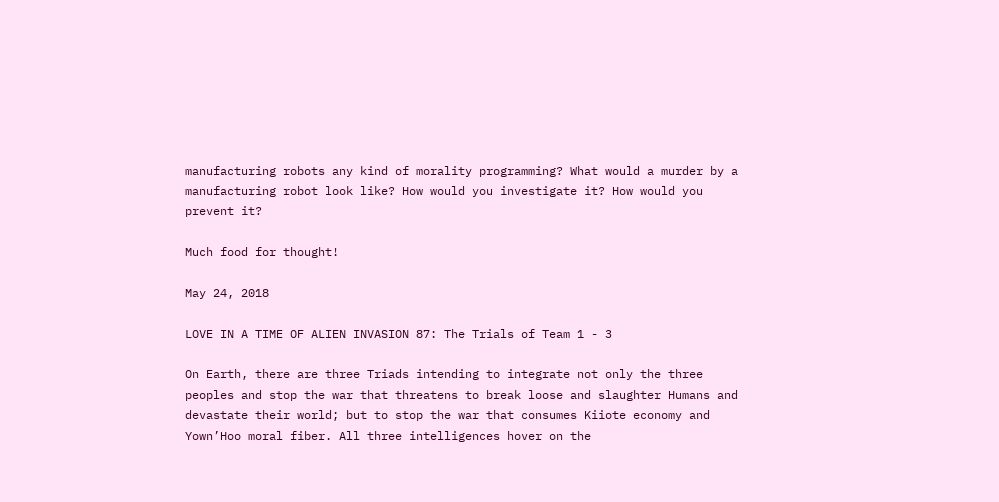manufacturing robots any kind of morality programming? What would a murder by a manufacturing robot look like? How would you investigate it? How would you prevent it?

Much food for thought!

May 24, 2018

LOVE IN A TIME OF ALIEN INVASION 87: The Trials of Team 1 - 3

On Earth, there are three Triads intending to integrate not only the three peoples and stop the war that threatens to break loose and slaughter Humans and devastate their world; but to stop the war that consumes Kiiote economy and Yown’Hoo moral fiber. All three intelligences hover on the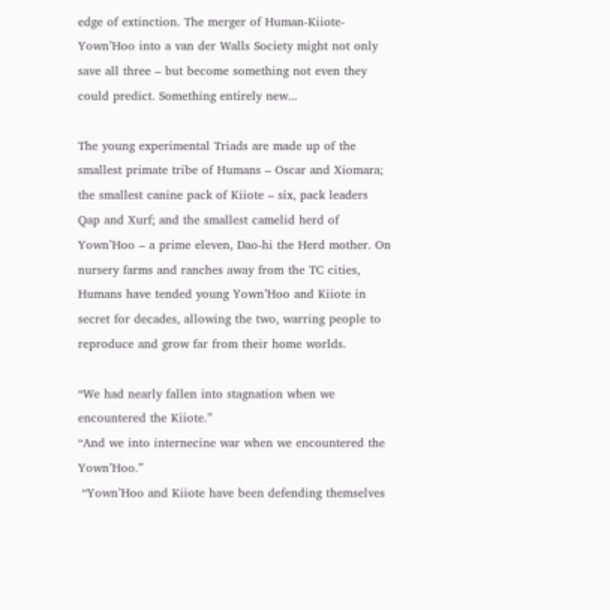edge of extinction. The merger of Human-Kiiote-Yown’Hoo into a van der Walls Society might not only save all three – but become something not even they could predict. Something entirely new...

The young experimental Triads are made up of the smallest primate tribe of Humans – Oscar and Xiomara; the smallest canine pack of Kiiote – six, pack leaders Qap and Xurf; and the smallest camelid herd of Yown’Hoo – a prime eleven, Dao-hi the Herd mother. On nursery farms and ranches away from the TC cities, Humans have tended young Yown’Hoo and Kiiote in secret for decades, allowing the two, warring people to reproduce and grow far from their home worlds.

“We had nearly fallen into stagnation when we encountered the Kiiote.”
“And we into internecine war when we encountered the Yown’Hoo.”
 “Yown’Hoo and Kiiote have been defending themselves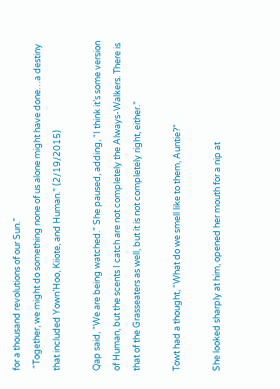for a thousand revolutions of our Sun.”
 “Together, we might do something none of us alone might have done…a destiny that included Yown’Hoo, Kiiote, and Human.” (2/19/2015)

Qap said, “We are being watched.” She paused, adding, “I think it’s some version of Human, but the scents I catch are not completely the Always-Walkers. There is that of the Grasseaters as well, but it is not completely right, either.”

Towt had a thought, “What do we smell like to them, Auntie?”

She looked sharply at him, opened her mouth for a nip at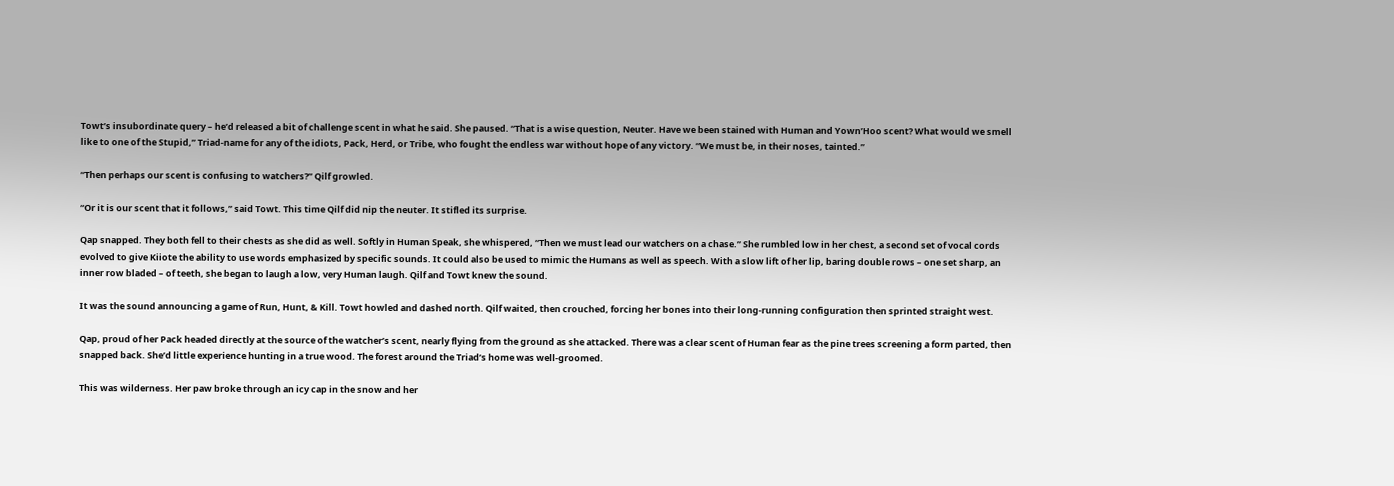Towt’s insubordinate query – he’d released a bit of challenge scent in what he said. She paused. “That is a wise question, Neuter. Have we been stained with Human and Yown’Hoo scent? What would we smell like to one of the Stupid,” Triad-name for any of the idiots, Pack, Herd, or Tribe, who fought the endless war without hope of any victory. “We must be, in their noses, tainted.”

“Then perhaps our scent is confusing to watchers?” Qilf growled.

“Or it is our scent that it follows,” said Towt. This time Qilf did nip the neuter. It stifled its surprise.

Qap snapped. They both fell to their chests as she did as well. Softly in Human Speak, she whispered, “Then we must lead our watchers on a chase.” She rumbled low in her chest, a second set of vocal cords evolved to give Kiiote the ability to use words emphasized by specific sounds. It could also be used to mimic the Humans as well as speech. With a slow lift of her lip, baring double rows – one set sharp, an inner row bladed – of teeth, she began to laugh a low, very Human laugh. Qilf and Towt knew the sound.

It was the sound announcing a game of Run, Hunt, & Kill. Towt howled and dashed north. Qilf waited, then crouched, forcing her bones into their long-running configuration then sprinted straight west.

Qap, proud of her Pack headed directly at the source of the watcher’s scent, nearly flying from the ground as she attacked. There was a clear scent of Human fear as the pine trees screening a form parted, then snapped back. She’d little experience hunting in a true wood. The forest around the Triad’s home was well-groomed.

This was wilderness. Her paw broke through an icy cap in the snow and her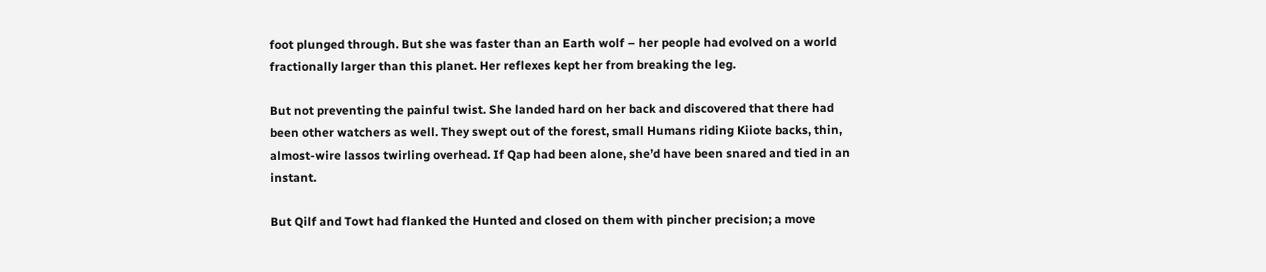foot plunged through. But she was faster than an Earth wolf – her people had evolved on a world fractionally larger than this planet. Her reflexes kept her from breaking the leg.

But not preventing the painful twist. She landed hard on her back and discovered that there had been other watchers as well. They swept out of the forest, small Humans riding Kiiote backs, thin, almost-wire lassos twirling overhead. If Qap had been alone, she’d have been snared and tied in an instant.

But Qilf and Towt had flanked the Hunted and closed on them with pincher precision; a move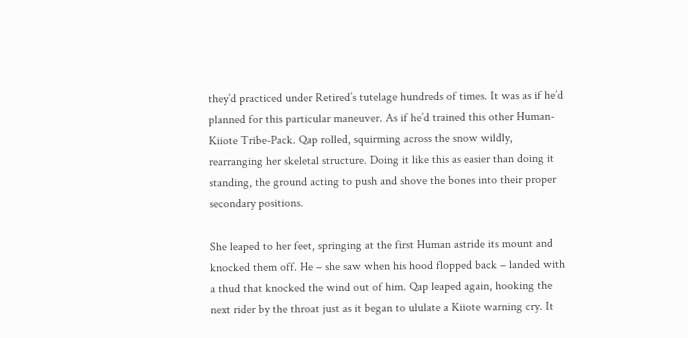they’d practiced under Retired’s tutelage hundreds of times. It was as if he’d planned for this particular maneuver. As if he’d trained this other Human-Kiiote Tribe-Pack. Qap rolled, squirming across the snow wildly, rearranging her skeletal structure. Doing it like this as easier than doing it standing, the ground acting to push and shove the bones into their proper secondary positions.

She leaped to her feet, springing at the first Human astride its mount and knocked them off. He – she saw when his hood flopped back – landed with a thud that knocked the wind out of him. Qap leaped again, hooking the next rider by the throat just as it began to ululate a Kiiote warning cry. It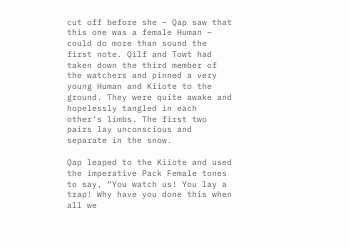cut off before she – Qap saw that this one was a female Human – could do more than sound the first note. Qilf and Towt had taken down the third member of the watchers and pinned a very young Human and Kiiote to the ground. They were quite awake and hopelessly tangled in each other’s limbs. The first two pairs lay unconscious and separate in the snow.

Qap leaped to the Kiiote and used the imperative Pack Female tones to say, “You watch us! You lay a trap! Why have you done this when all we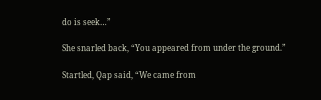do is seek…”

She snarled back, “You appeared from under the ground.”

Startled, Qap said, “We came from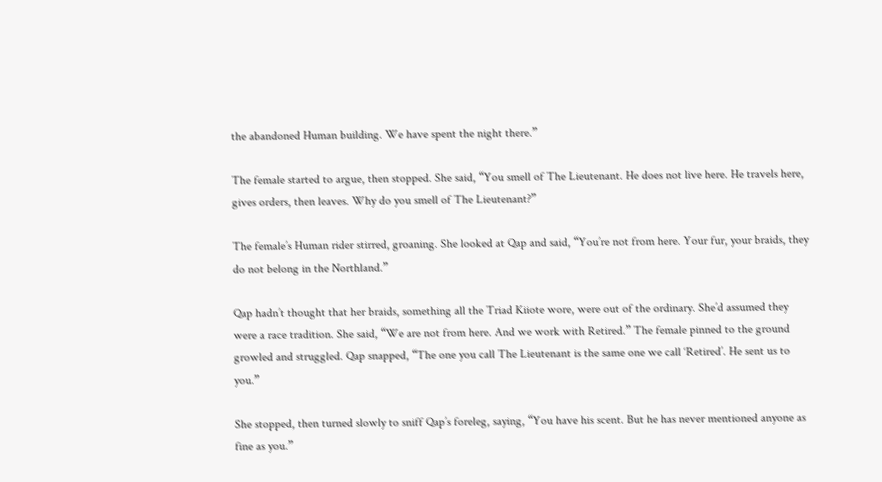the abandoned Human building. We have spent the night there.”

The female started to argue, then stopped. She said, “You smell of The Lieutenant. He does not live here. He travels here, gives orders, then leaves. Why do you smell of The Lieutenant?”

The female’s Human rider stirred, groaning. She looked at Qap and said, “You’re not from here. Your fur, your braids, they do not belong in the Northland.”

Qap hadn’t thought that her braids, something all the Triad Kiiote wore, were out of the ordinary. She’d assumed they were a race tradition. She said, “We are not from here. And we work with Retired.” The female pinned to the ground growled and struggled. Qap snapped, “The one you call The Lieutenant is the same one we call ‘Retired’. He sent us to you.”

She stopped, then turned slowly to sniff Qap’s foreleg, saying, “You have his scent. But he has never mentioned anyone as fine as you.”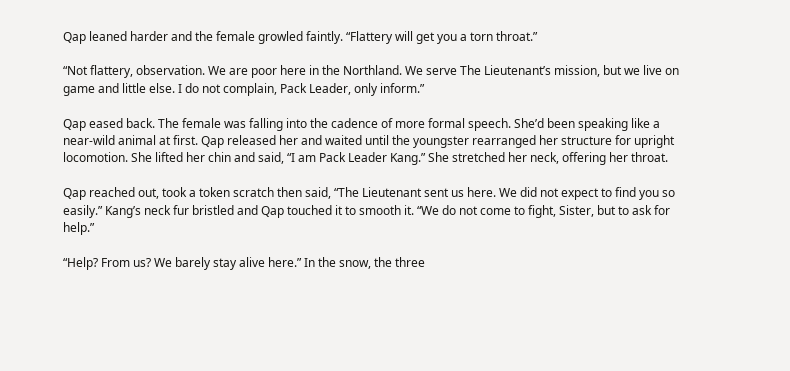Qap leaned harder and the female growled faintly. “Flattery will get you a torn throat.”

“Not flattery, observation. We are poor here in the Northland. We serve The Lieutenant’s mission, but we live on game and little else. I do not complain, Pack Leader, only inform.”

Qap eased back. The female was falling into the cadence of more formal speech. She’d been speaking like a near-wild animal at first. Qap released her and waited until the youngster rearranged her structure for upright locomotion. She lifted her chin and said, “I am Pack Leader Kang.” She stretched her neck, offering her throat.

Qap reached out, took a token scratch then said, “The Lieutenant sent us here. We did not expect to find you so easily.” Kang’s neck fur bristled and Qap touched it to smooth it. “We do not come to fight, Sister, but to ask for help.”

“Help? From us? We barely stay alive here.” In the snow, the three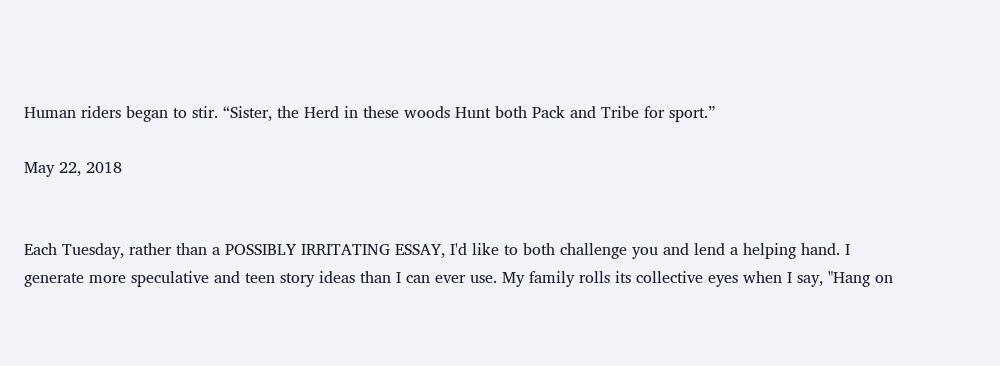Human riders began to stir. “Sister, the Herd in these woods Hunt both Pack and Tribe for sport.”

May 22, 2018


Each Tuesday, rather than a POSSIBLY IRRITATING ESSAY, I'd like to both challenge you and lend a helping hand. I generate more speculative and teen story ideas than I can ever use. My family rolls its collective eyes when I say, "Hang on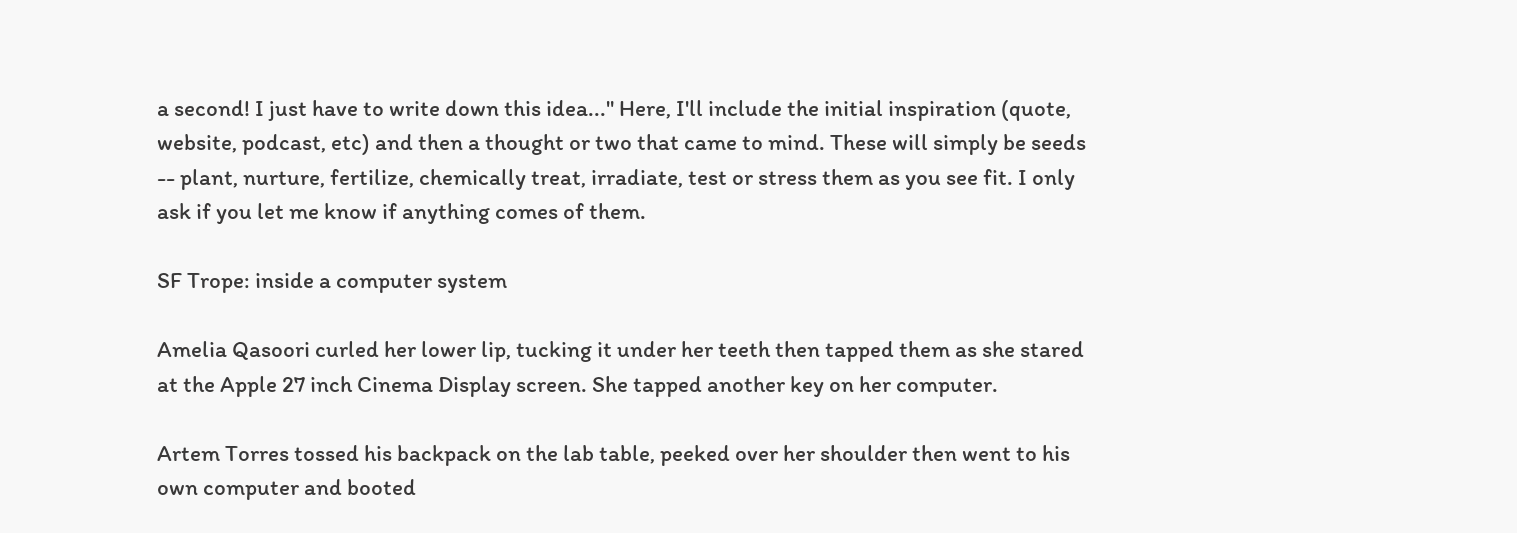a second! I just have to write down this idea..." Here, I'll include the initial inspiration (quote, website, podcast, etc) and then a thought or two that came to mind. These will simply be seeds -- plant, nurture, fertilize, chemically treat, irradiate, test or stress them as you see fit. I only ask if you let me know if anything comes of them.

SF Trope: inside a computer system

Amelia Qasoori curled her lower lip, tucking it under her teeth then tapped them as she stared at the Apple 27 inch Cinema Display screen. She tapped another key on her computer.

Artem Torres tossed his backpack on the lab table, peeked over her shoulder then went to his own computer and booted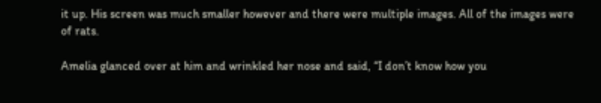it up. His screen was much smaller however and there were multiple images. All of the images were of rats.

Amelia glanced over at him and wrinkled her nose and said, “I don’t know how you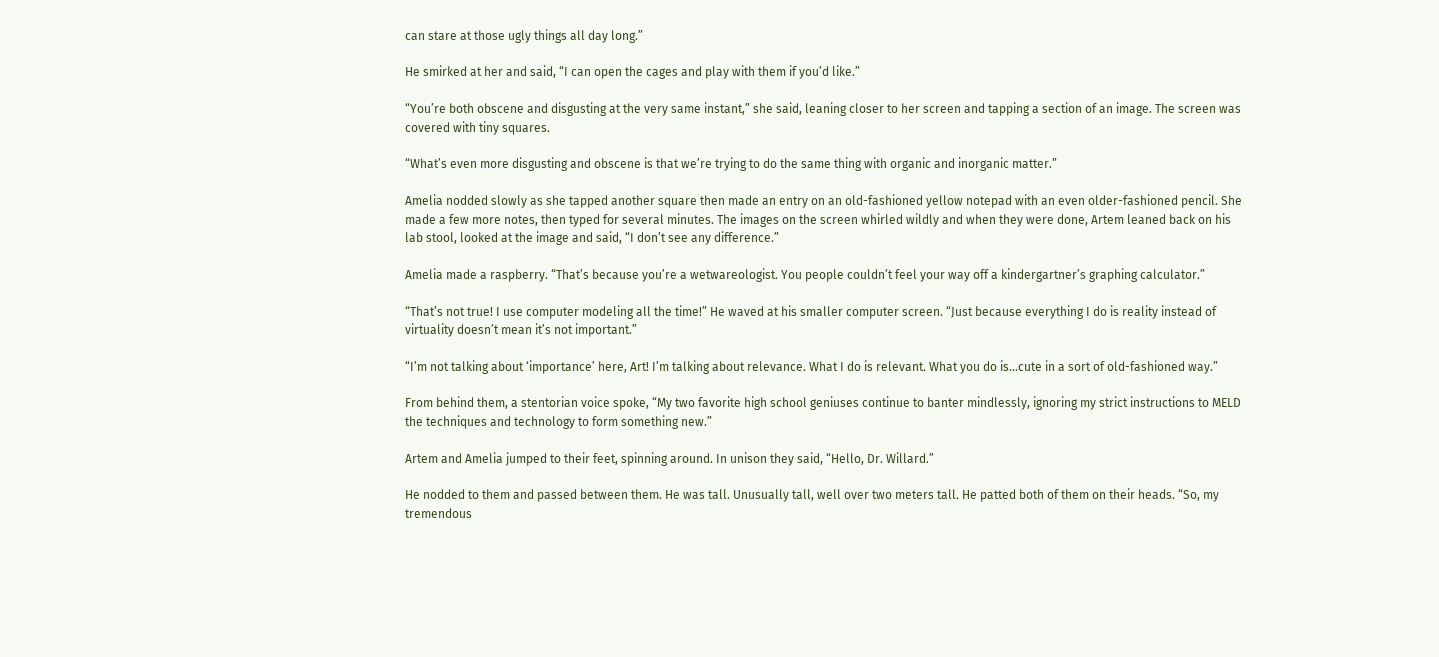can stare at those ugly things all day long.”

He smirked at her and said, “I can open the cages and play with them if you’d like.”

“You’re both obscene and disgusting at the very same instant,” she said, leaning closer to her screen and tapping a section of an image. The screen was covered with tiny squares.

“What’s even more disgusting and obscene is that we’re trying to do the same thing with organic and inorganic matter.”

Amelia nodded slowly as she tapped another square then made an entry on an old-fashioned yellow notepad with an even older-fashioned pencil. She made a few more notes, then typed for several minutes. The images on the screen whirled wildly and when they were done, Artem leaned back on his lab stool, looked at the image and said, “I don’t see any difference.”

Amelia made a raspberry. “That’s because you’re a wetwareologist. You people couldn’t feel your way off a kindergartner’s graphing calculator.”

“That’s not true! I use computer modeling all the time!” He waved at his smaller computer screen. “Just because everything I do is reality instead of virtuality doesn’t mean it’s not important.”

“I’m not talking about ‘importance’ here, Art! I’m talking about relevance. What I do is relevant. What you do is...cute in a sort of old-fashioned way.”

From behind them, a stentorian voice spoke, “My two favorite high school geniuses continue to banter mindlessly, ignoring my strict instructions to MELD the techniques and technology to form something new.”

Artem and Amelia jumped to their feet, spinning around. In unison they said, “Hello, Dr. Willard.”

He nodded to them and passed between them. He was tall. Unusually tall, well over two meters tall. He patted both of them on their heads. “So, my tremendous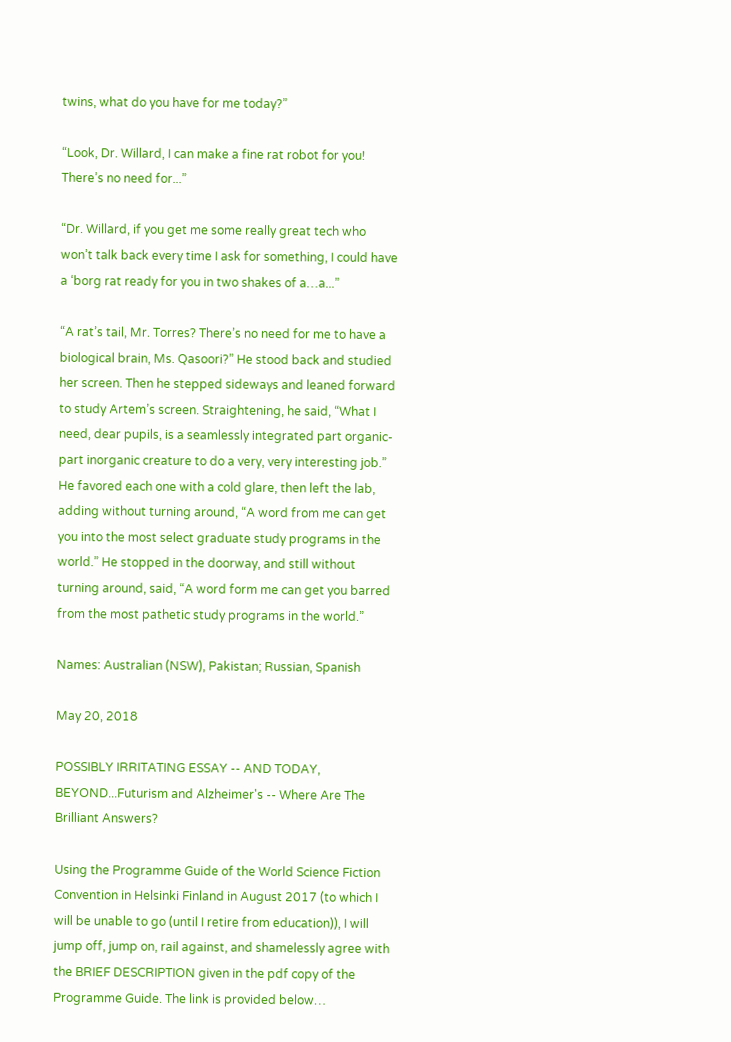twins, what do you have for me today?”

“Look, Dr. Willard, I can make a fine rat robot for you! There’s no need for...”

“Dr. Willard, if you get me some really great tech who won’t talk back every time I ask for something, I could have a ‘borg rat ready for you in two shakes of a…a...”

“A rat’s tail, Mr. Torres? There’s no need for me to have a biological brain, Ms. Qasoori?” He stood back and studied her screen. Then he stepped sideways and leaned forward to study Artem’s screen. Straightening, he said, “What I need, dear pupils, is a seamlessly integrated part organic-part inorganic creature to do a very, very interesting job.” He favored each one with a cold glare, then left the lab, adding without turning around, “A word from me can get you into the most select graduate study programs in the world.” He stopped in the doorway, and still without turning around, said, “A word form me can get you barred from the most pathetic study programs in the world.”

Names: Australian (NSW), Pakistan; Russian, Spanish

May 20, 2018

POSSIBLY IRRITATING ESSAY -- AND TODAY, BEYOND...Futurism and Alzheimer's -- Where Are The Brilliant Answers?

Using the Programme Guide of the World Science Fiction Convention in Helsinki Finland in August 2017 (to which I will be unable to go (until I retire from education)), I will jump off, jump on, rail against, and shamelessly agree with the BRIEF DESCRIPTION given in the pdf copy of the Programme Guide. The link is provided below…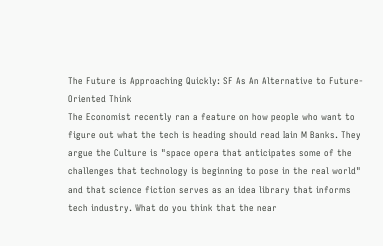The Future is Approaching Quickly: SF As An Alternative to Future-Oriented Think
The Economist recently ran a feature on how people who want to figure out what the tech is heading should read Iain M Banks. They argue the Culture is "space opera that anticipates some of the challenges that technology is beginning to pose in the real world" and that science fiction serves as an idea library that informs tech industry. What do you think that the near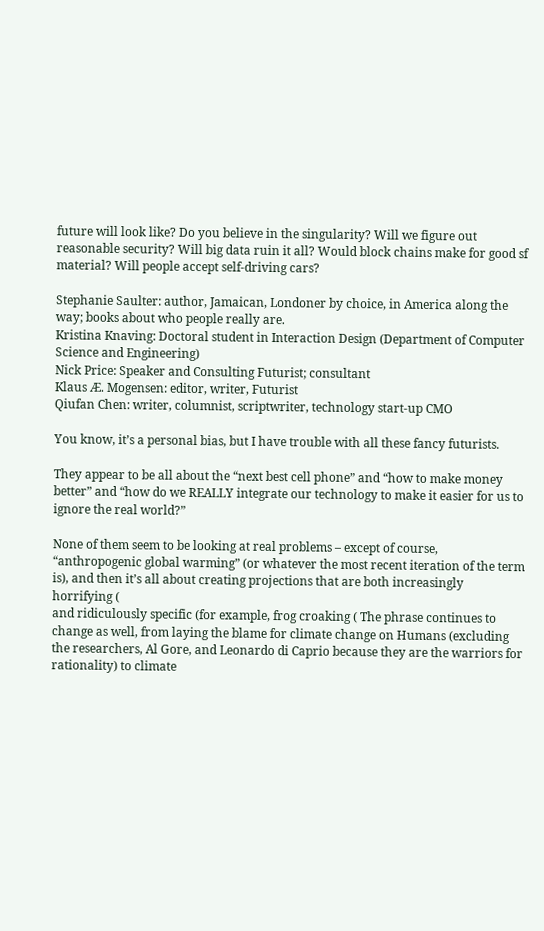future will look like? Do you believe in the singularity? Will we figure out reasonable security? Will big data ruin it all? Would block chains make for good sf material? Will people accept self-driving cars?

Stephanie Saulter: author, Jamaican, Londoner by choice, in America along the way; books about who people really are.
Kristina Knaving: Doctoral student in Interaction Design (Department of Computer Science and Engineering)
Nick Price: Speaker and Consulting Futurist; consultant
Klaus Æ. Mogensen: editor, writer, Futurist
Qiufan Chen: writer, columnist, scriptwriter, technology start-up CMO

You know, it’s a personal bias, but I have trouble with all these fancy futurists.

They appear to be all about the “next best cell phone” and “how to make money better” and “how do we REALLY integrate our technology to make it easier for us to ignore the real world?”

None of them seem to be looking at real problems – except of course, “anthropogenic global warming” (or whatever the most recent iteration of the term is), and then it’s all about creating projections that are both increasingly horrifying (
and ridiculously specific (for example, frog croaking ( The phrase continues to change as well, from laying the blame for climate change on Humans (excluding the researchers, Al Gore, and Leonardo di Caprio because they are the warriors for rationality) to climate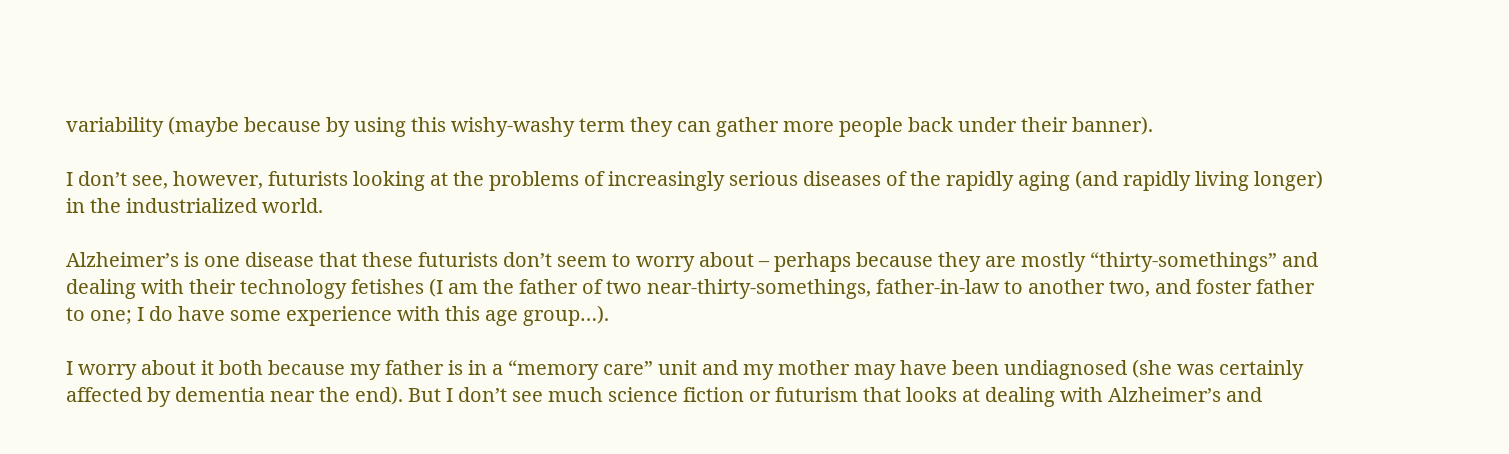variability (maybe because by using this wishy-washy term they can gather more people back under their banner).

I don’t see, however, futurists looking at the problems of increasingly serious diseases of the rapidly aging (and rapidly living longer) in the industrialized world.

Alzheimer’s is one disease that these futurists don’t seem to worry about – perhaps because they are mostly “thirty-somethings” and dealing with their technology fetishes (I am the father of two near-thirty-somethings, father-in-law to another two, and foster father to one; I do have some experience with this age group…).

I worry about it both because my father is in a “memory care” unit and my mother may have been undiagnosed (she was certainly affected by dementia near the end). But I don’t see much science fiction or futurism that looks at dealing with Alzheimer’s and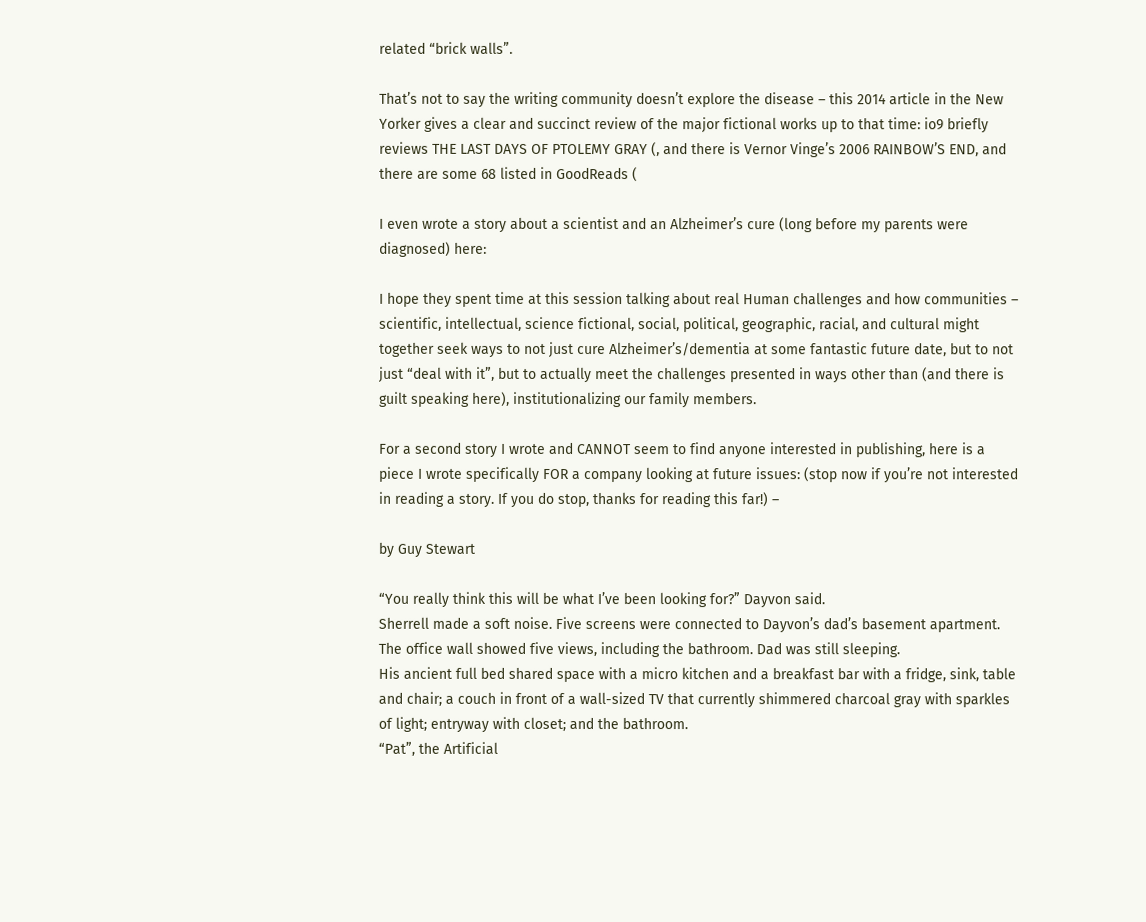related “brick walls”.

That’s not to say the writing community doesn’t explore the disease – this 2014 article in the New Yorker gives a clear and succinct review of the major fictional works up to that time: io9 briefly reviews THE LAST DAYS OF PTOLEMY GRAY (, and there is Vernor Vinge’s 2006 RAINBOW’S END, and there are some 68 listed in GoodReads (

I even wrote a story about a scientist and an Alzheimer’s cure (long before my parents were diagnosed) here:

I hope they spent time at this session talking about real Human challenges and how communities – scientific, intellectual, science fictional, social, political, geographic, racial, and cultural might together seek ways to not just cure Alzheimer’s/dementia at some fantastic future date, but to not just “deal with it”, but to actually meet the challenges presented in ways other than (and there is guilt speaking here), institutionalizing our family members.

For a second story I wrote and CANNOT seem to find anyone interested in publishing, here is a piece I wrote specifically FOR a company looking at future issues: (stop now if you’re not interested in reading a story. If you do stop, thanks for reading this far!) –

by Guy Stewart

“You really think this will be what I’ve been looking for?” Dayvon said.
Sherrell made a soft noise. Five screens were connected to Dayvon’s dad’s basement apartment. The office wall showed five views, including the bathroom. Dad was still sleeping.
His ancient full bed shared space with a micro kitchen and a breakfast bar with a fridge, sink, table and chair; a couch in front of a wall-sized TV that currently shimmered charcoal gray with sparkles of light; entryway with closet; and the bathroom.
“Pat”, the Artificial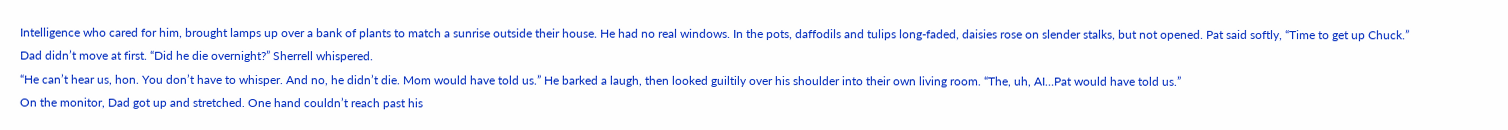Intelligence who cared for him, brought lamps up over a bank of plants to match a sunrise outside their house. He had no real windows. In the pots, daffodils and tulips long-faded, daisies rose on slender stalks, but not opened. Pat said softly, “Time to get up Chuck.”
Dad didn’t move at first. “Did he die overnight?” Sherrell whispered.
“He can’t hear us, hon. You don’t have to whisper. And no, he didn’t die. Mom would have told us.” He barked a laugh, then looked guiltily over his shoulder into their own living room. “The, uh, AI…Pat would have told us.”
On the monitor, Dad got up and stretched. One hand couldn’t reach past his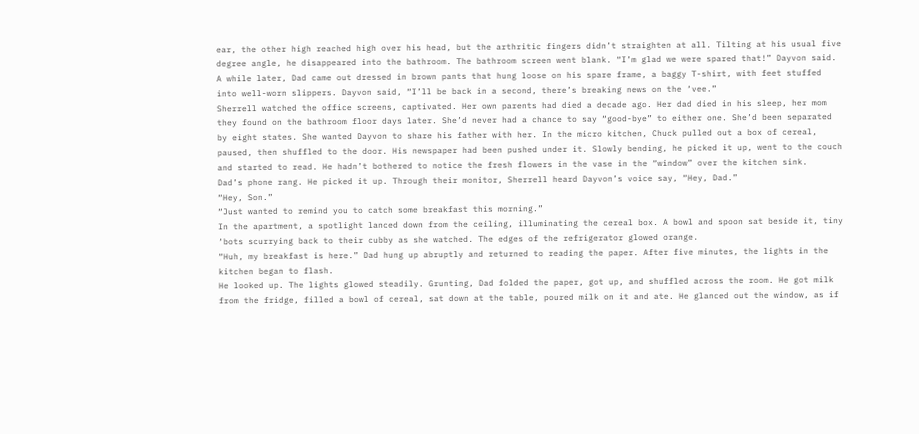ear, the other high reached high over his head, but the arthritic fingers didn’t straighten at all. Tilting at his usual five degree angle, he disappeared into the bathroom. The bathroom screen went blank. “I’m glad we were spared that!” Dayvon said.
A while later, Dad came out dressed in brown pants that hung loose on his spare frame, a baggy T-shirt, with feet stuffed into well-worn slippers. Dayvon said, “I’ll be back in a second, there’s breaking news on the ‘vee.”
Sherrell watched the office screens, captivated. Her own parents had died a decade ago. Her dad died in his sleep, her mom they found on the bathroom floor days later. She’d never had a chance to say “good-bye” to either one. She’d been separated by eight states. She wanted Dayvon to share his father with her. In the micro kitchen, Chuck pulled out a box of cereal, paused, then shuffled to the door. His newspaper had been pushed under it. Slowly bending, he picked it up, went to the couch and started to read. He hadn’t bothered to notice the fresh flowers in the vase in the “window” over the kitchen sink.
Dad’s phone rang. He picked it up. Through their monitor, Sherrell heard Dayvon’s voice say, “Hey, Dad.”
“Hey, Son.”
“Just wanted to remind you to catch some breakfast this morning.”
In the apartment, a spotlight lanced down from the ceiling, illuminating the cereal box. A bowl and spoon sat beside it, tiny ‘bots scurrying back to their cubby as she watched. The edges of the refrigerator glowed orange.
“Huh, my breakfast is here.” Dad hung up abruptly and returned to reading the paper. After five minutes, the lights in the kitchen began to flash.
He looked up. The lights glowed steadily. Grunting, Dad folded the paper, got up, and shuffled across the room. He got milk from the fridge, filled a bowl of cereal, sat down at the table, poured milk on it and ate. He glanced out the window, as if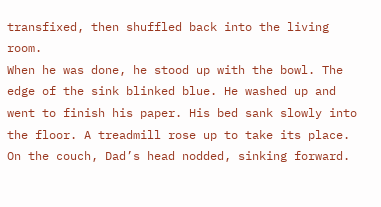transfixed, then shuffled back into the living room.
When he was done, he stood up with the bowl. The edge of the sink blinked blue. He washed up and went to finish his paper. His bed sank slowly into the floor. A treadmill rose up to take its place.
On the couch, Dad’s head nodded, sinking forward.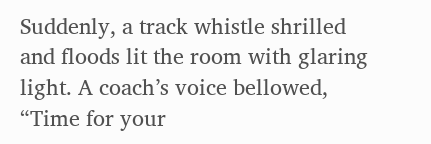Suddenly, a track whistle shrilled and floods lit the room with glaring light. A coach’s voice bellowed, “Time for your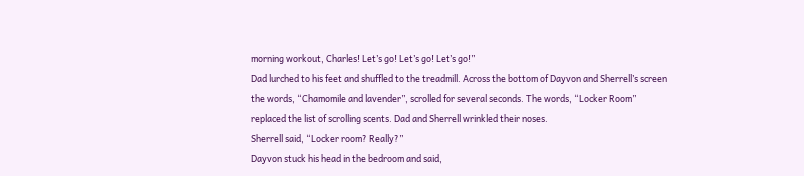morning workout, Charles! Let’s go! Let’s go! Let’s go!”
Dad lurched to his feet and shuffled to the treadmill. Across the bottom of Dayvon and Sherrell’s screen the words, “Chamomile and lavender”, scrolled for several seconds. The words, “Locker Room” replaced the list of scrolling scents. Dad and Sherrell wrinkled their noses.
Sherrell said, “Locker room? Really?”
Dayvon stuck his head in the bedroom and said,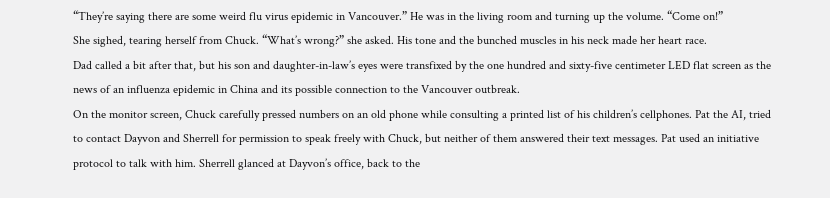“They’re saying there are some weird flu virus epidemic in Vancouver.” He was in the living room and turning up the volume. “Come on!”
She sighed, tearing herself from Chuck. “What’s wrong?” she asked. His tone and the bunched muscles in his neck made her heart race.
Dad called a bit after that, but his son and daughter-in-law’s eyes were transfixed by the one hundred and sixty-five centimeter LED flat screen as the news of an influenza epidemic in China and its possible connection to the Vancouver outbreak.
On the monitor screen, Chuck carefully pressed numbers on an old phone while consulting a printed list of his children’s cellphones. Pat the AI, tried to contact Dayvon and Sherrell for permission to speak freely with Chuck, but neither of them answered their text messages. Pat used an initiative protocol to talk with him. Sherrell glanced at Dayvon’s office, back to the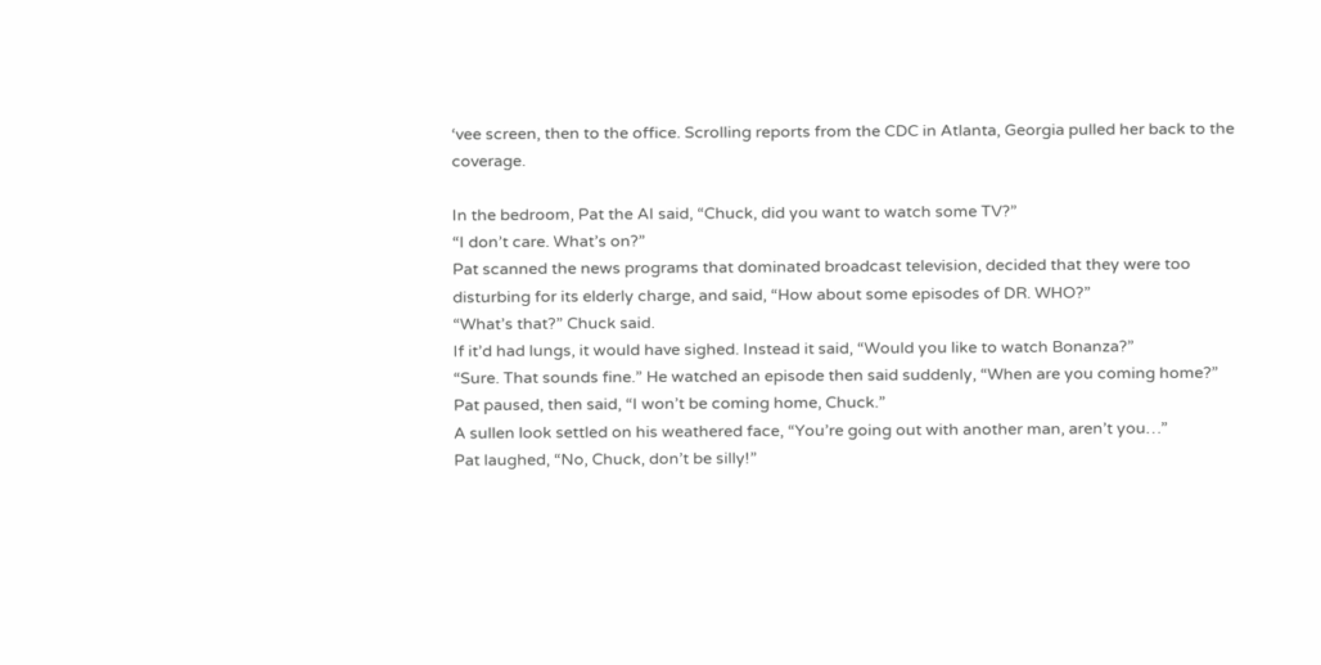‘vee screen, then to the office. Scrolling reports from the CDC in Atlanta, Georgia pulled her back to the coverage.

In the bedroom, Pat the AI said, “Chuck, did you want to watch some TV?”
“I don’t care. What’s on?”
Pat scanned the news programs that dominated broadcast television, decided that they were too disturbing for its elderly charge, and said, “How about some episodes of DR. WHO?”
“What’s that?” Chuck said.
If it’d had lungs, it would have sighed. Instead it said, “Would you like to watch Bonanza?”
“Sure. That sounds fine.” He watched an episode then said suddenly, “When are you coming home?”
Pat paused, then said, “I won’t be coming home, Chuck.”
A sullen look settled on his weathered face, “You’re going out with another man, aren’t you…”
Pat laughed, “No, Chuck, don’t be silly!”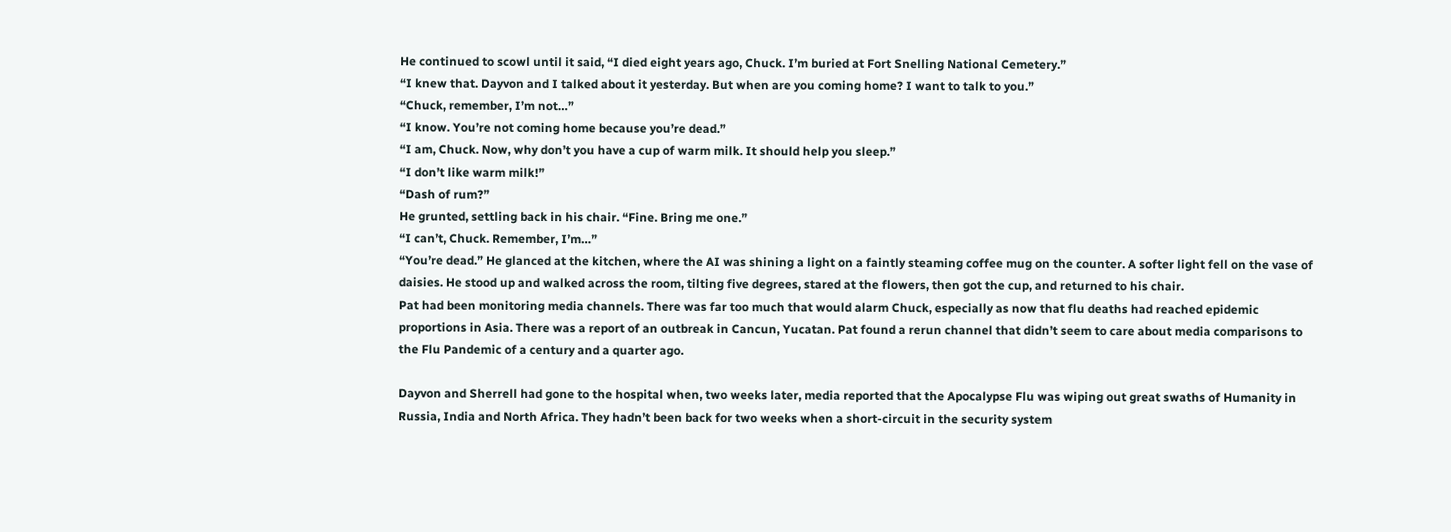He continued to scowl until it said, “I died eight years ago, Chuck. I’m buried at Fort Snelling National Cemetery.”
“I knew that. Dayvon and I talked about it yesterday. But when are you coming home? I want to talk to you.”
“Chuck, remember, I’m not…”
“I know. You’re not coming home because you’re dead.”
“I am, Chuck. Now, why don’t you have a cup of warm milk. It should help you sleep.”
“I don’t like warm milk!”
“Dash of rum?”
He grunted, settling back in his chair. “Fine. Bring me one.”
“I can’t, Chuck. Remember, I’m…”
“You’re dead.” He glanced at the kitchen, where the AI was shining a light on a faintly steaming coffee mug on the counter. A softer light fell on the vase of daisies. He stood up and walked across the room, tilting five degrees, stared at the flowers, then got the cup, and returned to his chair.
Pat had been monitoring media channels. There was far too much that would alarm Chuck, especially as now that flu deaths had reached epidemic proportions in Asia. There was a report of an outbreak in Cancun, Yucatan. Pat found a rerun channel that didn’t seem to care about media comparisons to the Flu Pandemic of a century and a quarter ago.

Dayvon and Sherrell had gone to the hospital when, two weeks later, media reported that the Apocalypse Flu was wiping out great swaths of Humanity in Russia, India and North Africa. They hadn’t been back for two weeks when a short-circuit in the security system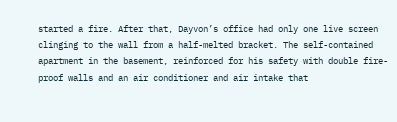started a fire. After that, Dayvon’s office had only one live screen clinging to the wall from a half-melted bracket. The self-contained apartment in the basement, reinforced for his safety with double fire-proof walls and an air conditioner and air intake that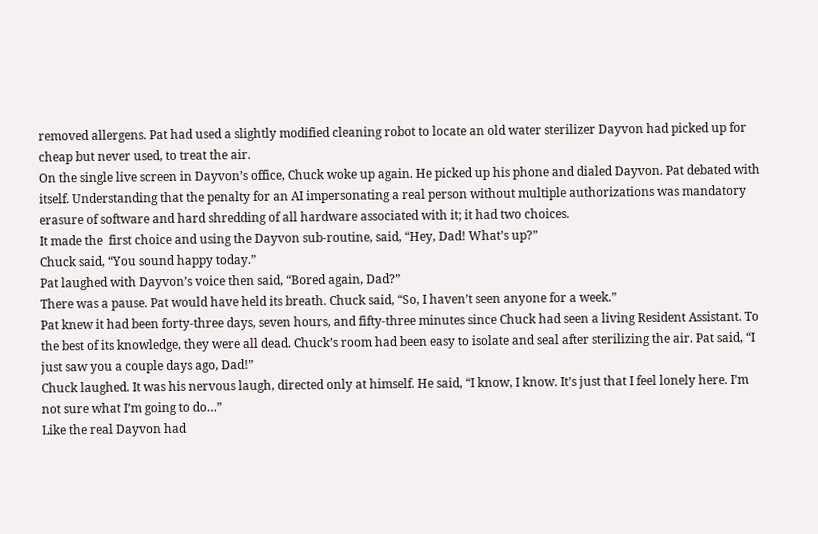removed allergens. Pat had used a slightly modified cleaning robot to locate an old water sterilizer Dayvon had picked up for cheap but never used, to treat the air.
On the single live screen in Dayvon’s office, Chuck woke up again. He picked up his phone and dialed Dayvon. Pat debated with itself. Understanding that the penalty for an AI impersonating a real person without multiple authorizations was mandatory erasure of software and hard shredding of all hardware associated with it; it had two choices.
It made the  first choice and using the Dayvon sub-routine, said, “Hey, Dad! What’s up?”
Chuck said, “You sound happy today.”
Pat laughed with Dayvon’s voice then said, “Bored again, Dad?”
There was a pause. Pat would have held its breath. Chuck said, “So, I haven’t seen anyone for a week.”
Pat knew it had been forty-three days, seven hours, and fifty-three minutes since Chuck had seen a living Resident Assistant. To the best of its knowledge, they were all dead. Chuck’s room had been easy to isolate and seal after sterilizing the air. Pat said, “I just saw you a couple days ago, Dad!”
Chuck laughed. It was his nervous laugh, directed only at himself. He said, “I know, I know. It’s just that I feel lonely here. I’m not sure what I’m going to do…”
Like the real Dayvon had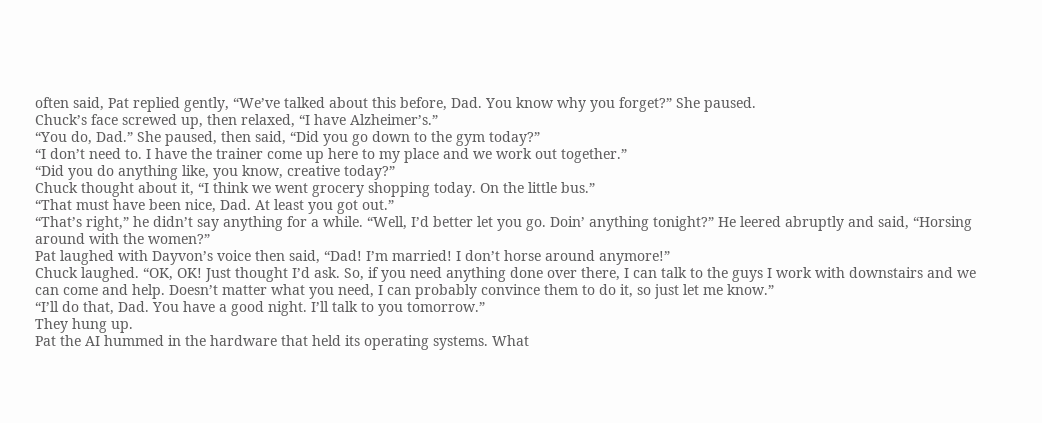often said, Pat replied gently, “We’ve talked about this before, Dad. You know why you forget?” She paused.
Chuck’s face screwed up, then relaxed, “I have Alzheimer’s.”
“You do, Dad.” She paused, then said, “Did you go down to the gym today?”
“I don’t need to. I have the trainer come up here to my place and we work out together.”
“Did you do anything like, you know, creative today?”
Chuck thought about it, “I think we went grocery shopping today. On the little bus.”
“That must have been nice, Dad. At least you got out.”
“That’s right,” he didn’t say anything for a while. “Well, I’d better let you go. Doin’ anything tonight?” He leered abruptly and said, “Horsing around with the women?”
Pat laughed with Dayvon’s voice then said, “Dad! I’m married! I don’t horse around anymore!”
Chuck laughed. “OK, OK! Just thought I’d ask. So, if you need anything done over there, I can talk to the guys I work with downstairs and we can come and help. Doesn’t matter what you need, I can probably convince them to do it, so just let me know.”
“I’ll do that, Dad. You have a good night. I’ll talk to you tomorrow.”
They hung up.
Pat the AI hummed in the hardware that held its operating systems. What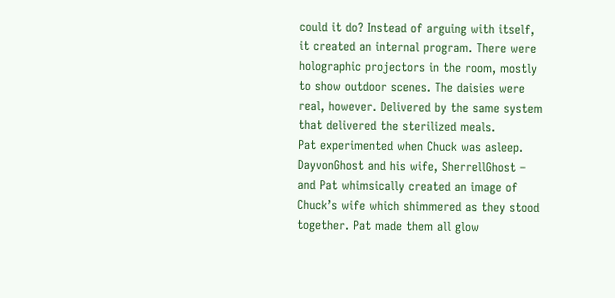could it do? Instead of arguing with itself, it created an internal program. There were holographic projectors in the room, mostly to show outdoor scenes. The daisies were real, however. Delivered by the same system that delivered the sterilized meals.
Pat experimented when Chuck was asleep. DayvonGhost and his wife, SherrellGhost – and Pat whimsically created an image of Chuck’s wife which shimmered as they stood together. Pat made them all glow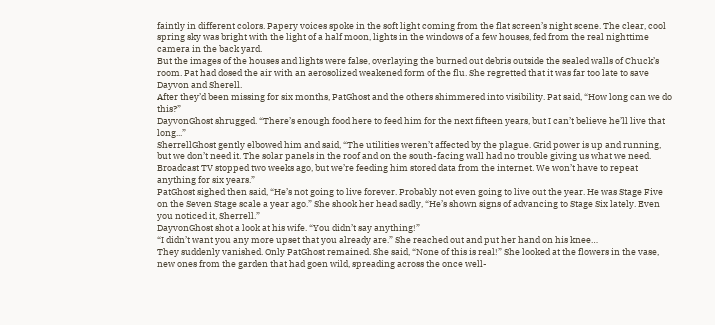faintly in different colors. Papery voices spoke in the soft light coming from the flat screen’s night scene. The clear, cool spring sky was bright with the light of a half moon, lights in the windows of a few houses, fed from the real nighttime camera in the back yard.
But the images of the houses and lights were false, overlaying the burned out debris outside the sealed walls of Chuck’s room. Pat had dosed the air with an aerosolized weakened form of the flu. She regretted that it was far too late to save Dayvon and Sherell.
After they’d been missing for six months, PatGhost and the others shimmered into visibility. Pat said, “How long can we do this?”
DayvonGhost shrugged. “There’s enough food here to feed him for the next fifteen years, but I can’t believe he’ll live that long...”
SherrellGhost gently elbowed him and said, “The utilities weren’t affected by the plague. Grid power is up and running, but we don’t need it. The solar panels in the roof and on the south-facing wall had no trouble giving us what we need. Broadcast TV stopped two weeks ago, but we’re feeding him stored data from the internet. We won’t have to repeat anything for six years.”
PatGhost sighed then said, “He’s not going to live forever. Probably not even going to live out the year. He was Stage Five on the Seven Stage scale a year ago.” She shook her head sadly, “He’s shown signs of advancing to Stage Six lately. Even you noticed it, Sherrell.”
DayvonGhost shot a look at his wife. “You didn’t say anything!”
“I didn’t want you any more upset that you already are.” She reached out and put her hand on his knee…
They suddenly vanished. Only PatGhost remained. She said, “None of this is real!” She looked at the flowers in the vase, new ones from the garden that had goen wild, spreading across the once well-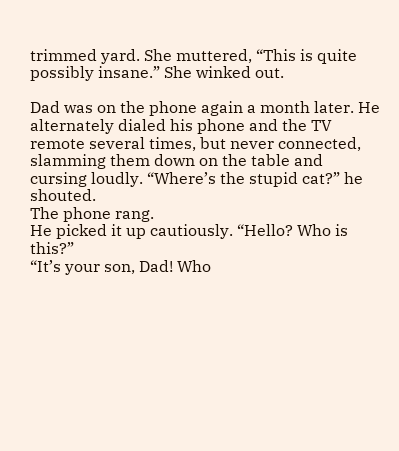trimmed yard. She muttered, “This is quite possibly insane.” She winked out.

Dad was on the phone again a month later. He alternately dialed his phone and the TV remote several times, but never connected, slamming them down on the table and cursing loudly. “Where’s the stupid cat?” he shouted.
The phone rang.
He picked it up cautiously. “Hello? Who is this?”
“It’s your son, Dad! Who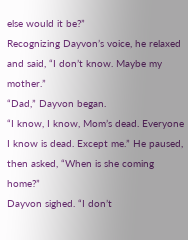else would it be?”
Recognizing Dayvon’s voice, he relaxed and said, “I don’t know. Maybe my mother.”
“Dad,” Dayvon began.
“I know, I know, Mom’s dead. Everyone I know is dead. Except me.” He paused, then asked, “When is she coming home?”
Dayvon sighed. “I don’t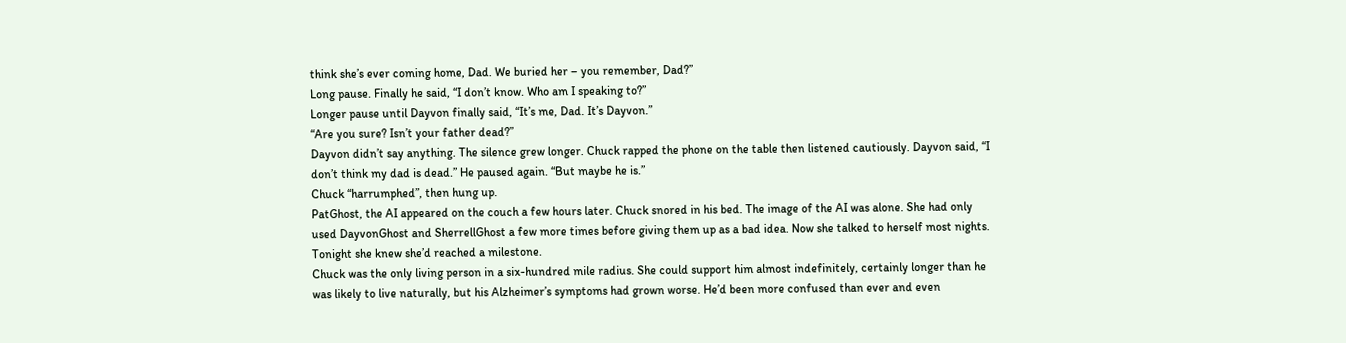think she’s ever coming home, Dad. We buried her – you remember, Dad?”
Long pause. Finally he said, “I don’t know. Who am I speaking to?”
Longer pause until Dayvon finally said, “It’s me, Dad. It’s Dayvon.”
“Are you sure? Isn’t your father dead?”
Dayvon didn’t say anything. The silence grew longer. Chuck rapped the phone on the table then listened cautiously. Dayvon said, “I don’t think my dad is dead.” He paused again. “But maybe he is.”
Chuck “harrumphed”, then hung up.
PatGhost, the AI appeared on the couch a few hours later. Chuck snored in his bed. The image of the AI was alone. She had only used DayvonGhost and SherrellGhost a few more times before giving them up as a bad idea. Now she talked to herself most nights. Tonight she knew she’d reached a milestone.
Chuck was the only living person in a six-hundred mile radius. She could support him almost indefinitely, certainly longer than he was likely to live naturally, but his Alzheimer’s symptoms had grown worse. He’d been more confused than ever and even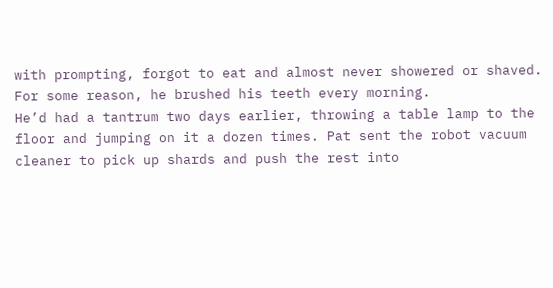with prompting, forgot to eat and almost never showered or shaved.
For some reason, he brushed his teeth every morning.
He’d had a tantrum two days earlier, throwing a table lamp to the floor and jumping on it a dozen times. Pat sent the robot vacuum cleaner to pick up shards and push the rest into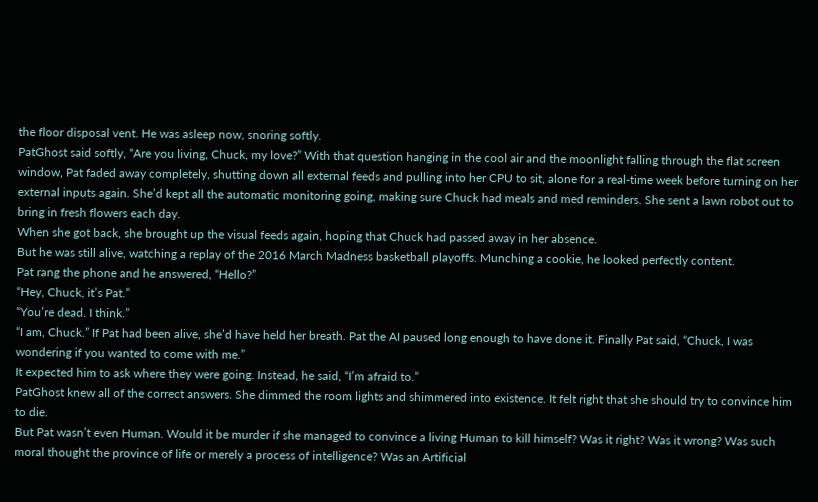the floor disposal vent. He was asleep now, snoring softly.
PatGhost said softly, “Are you living, Chuck, my love?” With that question hanging in the cool air and the moonlight falling through the flat screen window, Pat faded away completely, shutting down all external feeds and pulling into her CPU to sit, alone for a real-time week before turning on her external inputs again. She’d kept all the automatic monitoring going, making sure Chuck had meals and med reminders. She sent a lawn robot out to bring in fresh flowers each day.
When she got back, she brought up the visual feeds again, hoping that Chuck had passed away in her absence.
But he was still alive, watching a replay of the 2016 March Madness basketball playoffs. Munching a cookie, he looked perfectly content.
Pat rang the phone and he answered, “Hello?”
“Hey, Chuck, it’s Pat.”
“You’re dead. I think.”
“I am, Chuck.” If Pat had been alive, she’d have held her breath. Pat the AI paused long enough to have done it. Finally Pat said, “Chuck, I was wondering if you wanted to come with me.”
It expected him to ask where they were going. Instead, he said, “I’m afraid to.”
PatGhost knew all of the correct answers. She dimmed the room lights and shimmered into existence. It felt right that she should try to convince him to die.
But Pat wasn’t even Human. Would it be murder if she managed to convince a living Human to kill himself? Was it right? Was it wrong? Was such moral thought the province of life or merely a process of intelligence? Was an Artificial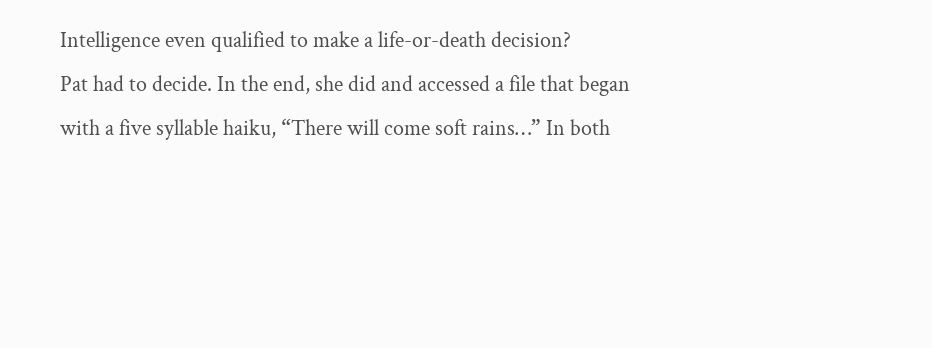Intelligence even qualified to make a life-or-death decision?
Pat had to decide. In the end, she did and accessed a file that began with a five syllable haiku, “There will come soft rains…” In both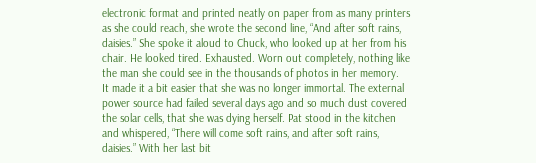electronic format and printed neatly on paper from as many printers as she could reach, she wrote the second line, “And after soft rains, daisies.” She spoke it aloud to Chuck, who looked up at her from his chair. He looked tired. Exhausted. Worn out completely, nothing like the man she could see in the thousands of photos in her memory.
It made it a bit easier that she was no longer immortal. The external power source had failed several days ago and so much dust covered the solar cells, that she was dying herself. Pat stood in the kitchen and whispered, “There will come soft rains, and after soft rains, daisies.” With her last bit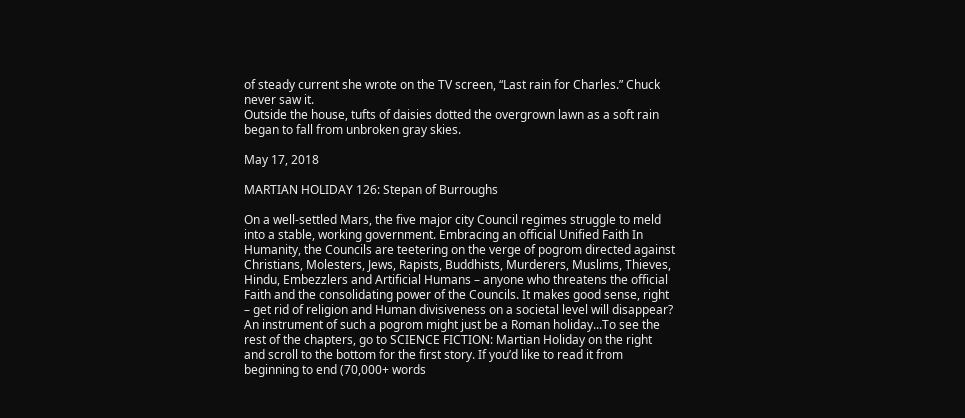of steady current she wrote on the TV screen, “Last rain for Charles.” Chuck never saw it.
Outside the house, tufts of daisies dotted the overgrown lawn as a soft rain began to fall from unbroken gray skies.

May 17, 2018

MARTIAN HOLIDAY 126: Stepan of Burroughs

On a well-settled Mars, the five major city Council regimes struggle to meld into a stable, working government. Embracing an official Unified Faith In Humanity, the Councils are teetering on the verge of pogrom directed against Christians, Molesters, Jews, Rapists, Buddhists, Murderers, Muslims, Thieves, Hindu, Embezzlers and Artificial Humans – anyone who threatens the official Faith and the consolidating power of the Councils. It makes good sense, right – get rid of religion and Human divisiveness on a societal level will disappear? An instrument of such a pogrom might just be a Roman holiday...To see the rest of the chapters, go to SCIENCE FICTION: Martian Holiday on the right and scroll to the bottom for the first story. If you’d like to read it from beginning to end (70,000+ words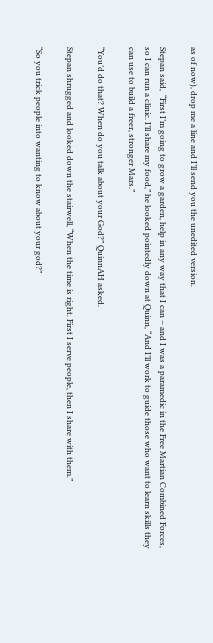as of now), drop me a line and I’ll send you the unedited version.

Stepan said,  “First I’m going to grow a garden, help in any way that I can – and I was a paramedic in the Free Martian Combined Forces, so I can run a clinic. I’ll share my food,” he looked pointedly down at Quinn, “And I’ll work to guide those who want to learn skills they can use to build a freer, stronger Mars.”

“You’d do that? When do you talk about your God?” QuinnAH asked.

Stepan shrugged and looked down the stairwell, “When the time is right. First I serve people, then I share with them.”

“So you trick people into wanting to know about your god?”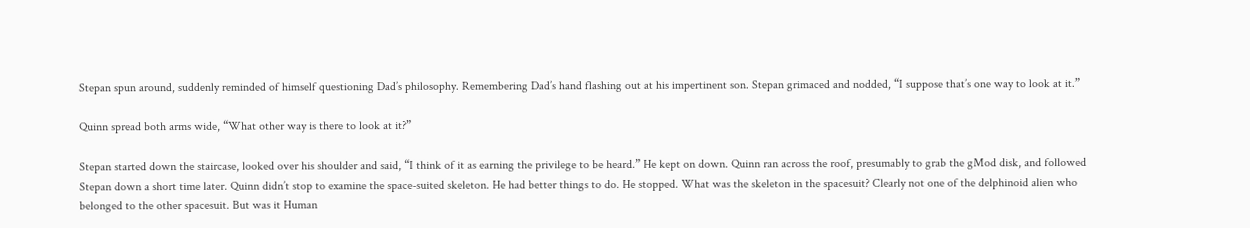Stepan spun around, suddenly reminded of himself questioning Dad’s philosophy. Remembering Dad’s hand flashing out at his impertinent son. Stepan grimaced and nodded, “I suppose that’s one way to look at it.”

Quinn spread both arms wide, “What other way is there to look at it?”

Stepan started down the staircase, looked over his shoulder and said, “I think of it as earning the privilege to be heard.” He kept on down. Quinn ran across the roof, presumably to grab the gMod disk, and followed Stepan down a short time later. Quinn didn’t stop to examine the space-suited skeleton. He had better things to do. He stopped. What was the skeleton in the spacesuit? Clearly not one of the delphinoid alien who belonged to the other spacesuit. But was it Human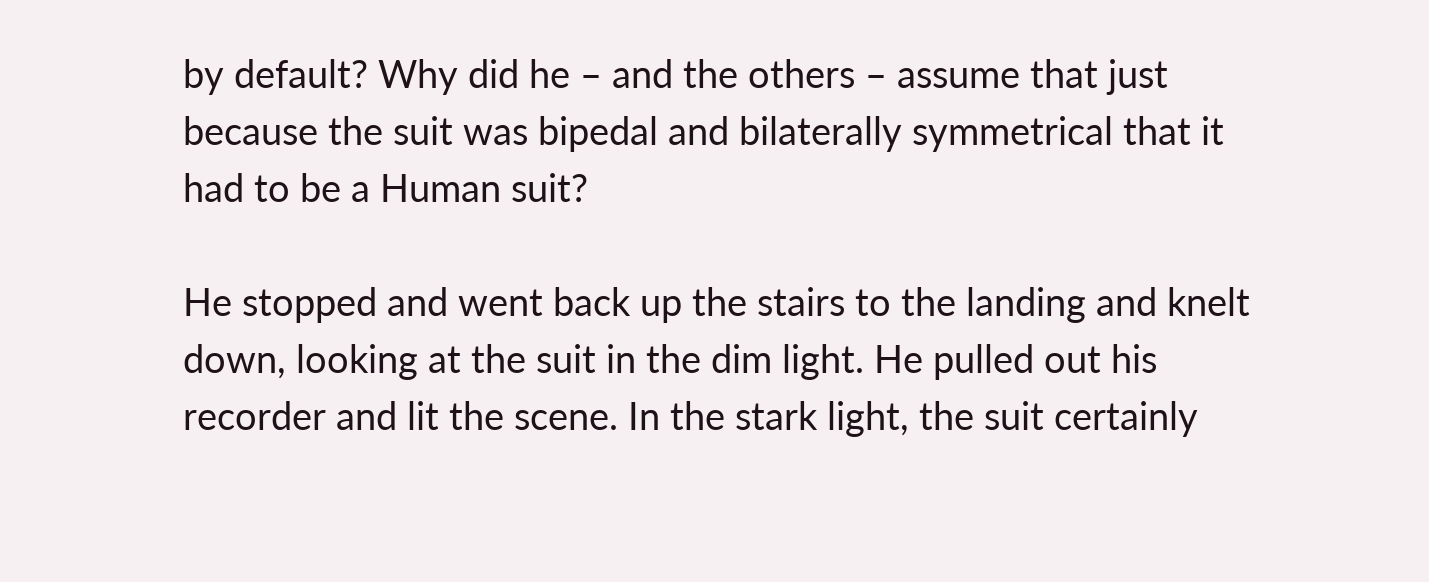by default? Why did he – and the others – assume that just because the suit was bipedal and bilaterally symmetrical that it had to be a Human suit?

He stopped and went back up the stairs to the landing and knelt down, looking at the suit in the dim light. He pulled out his recorder and lit the scene. In the stark light, the suit certainly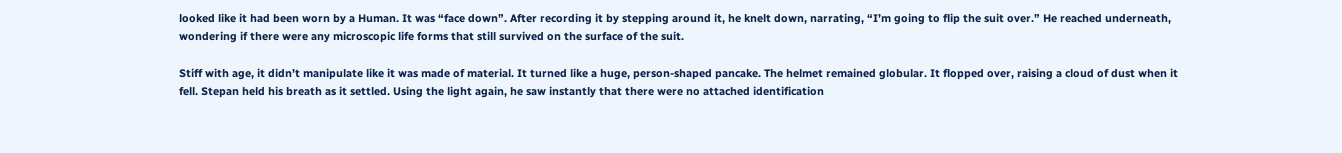looked like it had been worn by a Human. It was “face down”. After recording it by stepping around it, he knelt down, narrating, “I’m going to flip the suit over.” He reached underneath, wondering if there were any microscopic life forms that still survived on the surface of the suit.

Stiff with age, it didn’t manipulate like it was made of material. It turned like a huge, person-shaped pancake. The helmet remained globular. It flopped over, raising a cloud of dust when it fell. Stepan held his breath as it settled. Using the light again, he saw instantly that there were no attached identification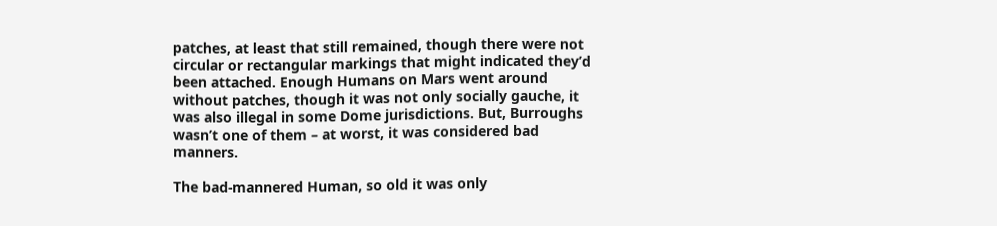patches, at least that still remained, though there were not circular or rectangular markings that might indicated they’d been attached. Enough Humans on Mars went around without patches, though it was not only socially gauche, it was also illegal in some Dome jurisdictions. But, Burroughs wasn’t one of them – at worst, it was considered bad manners.

The bad-mannered Human, so old it was only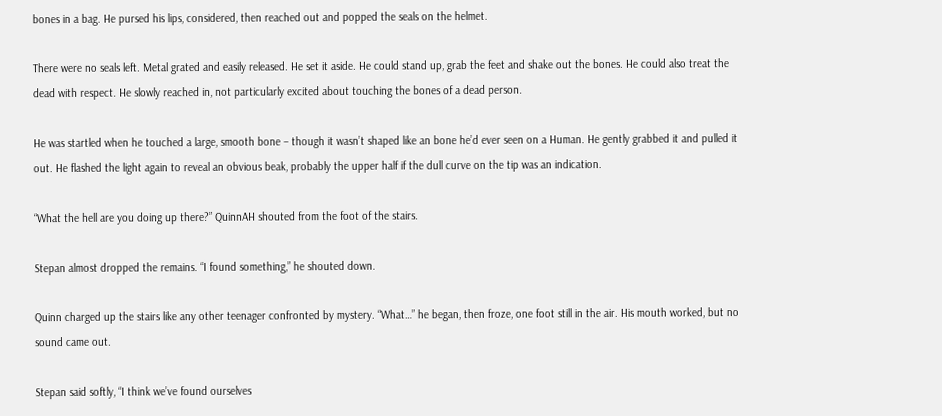bones in a bag. He pursed his lips, considered, then reached out and popped the seals on the helmet.

There were no seals left. Metal grated and easily released. He set it aside. He could stand up, grab the feet and shake out the bones. He could also treat the dead with respect. He slowly reached in, not particularly excited about touching the bones of a dead person.

He was startled when he touched a large, smooth bone – though it wasn’t shaped like an bone he’d ever seen on a Human. He gently grabbed it and pulled it out. He flashed the light again to reveal an obvious beak, probably the upper half if the dull curve on the tip was an indication.

“What the hell are you doing up there?” QuinnAH shouted from the foot of the stairs.

Stepan almost dropped the remains. “I found something,” he shouted down.

Quinn charged up the stairs like any other teenager confronted by mystery. “What…” he began, then froze, one foot still in the air. His mouth worked, but no sound came out.

Stepan said softly, “I think we’ve found ourselves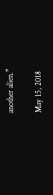another alien.”

May 15, 2018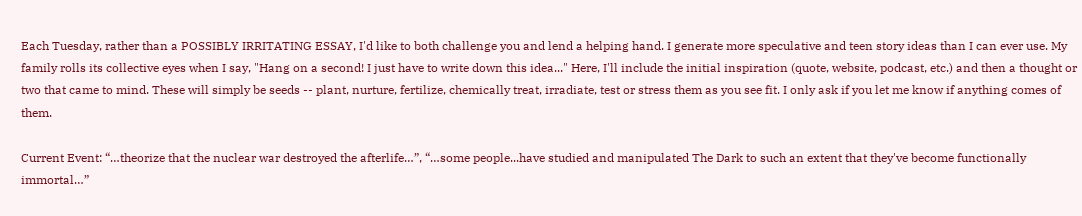Each Tuesday, rather than a POSSIBLY IRRITATING ESSAY, I'd like to both challenge you and lend a helping hand. I generate more speculative and teen story ideas than I can ever use. My family rolls its collective eyes when I say, "Hang on a second! I just have to write down this idea..." Here, I'll include the initial inspiration (quote, website, podcast, etc.) and then a thought or two that came to mind. These will simply be seeds -- plant, nurture, fertilize, chemically treat, irradiate, test or stress them as you see fit. I only ask if you let me know if anything comes of them.

Current Event: “…theorize that the nuclear war destroyed the afterlife…”, “…some people...have studied and manipulated The Dark to such an extent that they've become functionally immortal…”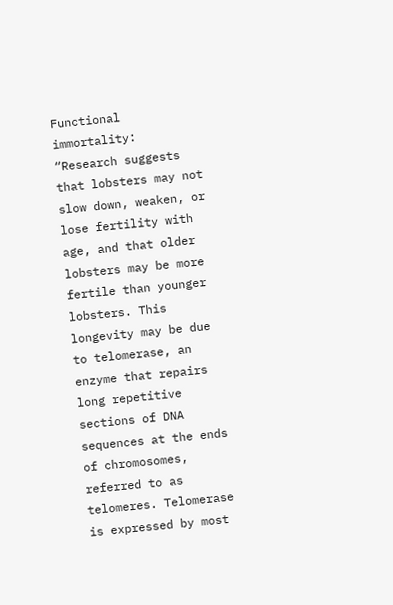Functional immortality: “Research suggests that lobsters may not slow down, weaken, or lose fertility with age, and that older lobsters may be more fertile than younger lobsters. This longevity may be due to telomerase, an enzyme that repairs long repetitive sections of DNA sequences at the ends of chromosomes, referred to as telomeres. Telomerase is expressed by most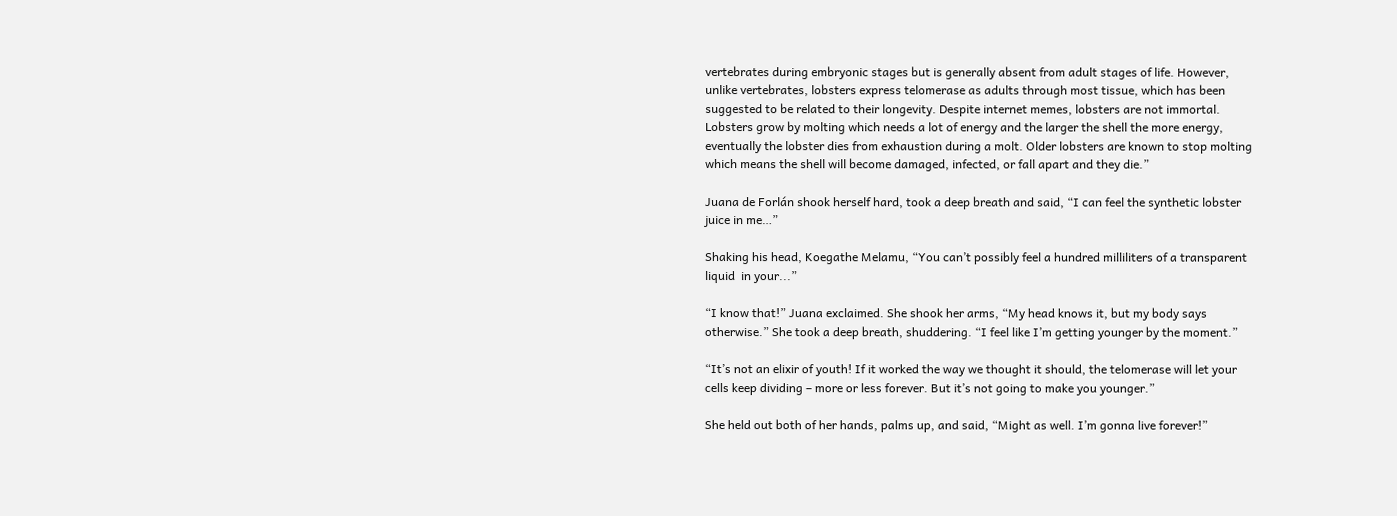vertebrates during embryonic stages but is generally absent from adult stages of life. However, unlike vertebrates, lobsters express telomerase as adults through most tissue, which has been suggested to be related to their longevity. Despite internet memes, lobsters are not immortal. Lobsters grow by molting which needs a lot of energy and the larger the shell the more energy, eventually the lobster dies from exhaustion during a molt. Older lobsters are known to stop molting which means the shell will become damaged, infected, or fall apart and they die.”

Juana de Forlán shook herself hard, took a deep breath and said, “I can feel the synthetic lobster juice in me…”

Shaking his head, Koegathe Melamu, “You can’t possibly feel a hundred milliliters of a transparent liquid  in your...”

“I know that!” Juana exclaimed. She shook her arms, “My head knows it, but my body says otherwise.” She took a deep breath, shuddering. “I feel like I’m getting younger by the moment.”

“It’s not an elixir of youth! If it worked the way we thought it should, the telomerase will let your cells keep dividing – more or less forever. But it’s not going to make you younger.”

She held out both of her hands, palms up, and said, “Might as well. I’m gonna live forever!”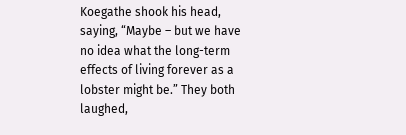Koegathe shook his head, saying, “Maybe – but we have no idea what the long-term effects of living forever as a lobster might be.” They both laughed,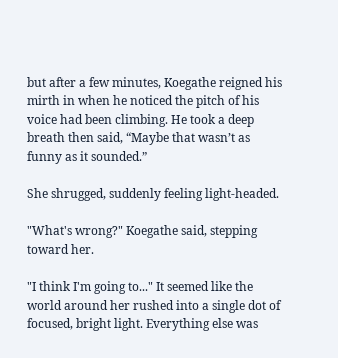but after a few minutes, Koegathe reigned his mirth in when he noticed the pitch of his voice had been climbing. He took a deep breath then said, “Maybe that wasn’t as funny as it sounded.”

She shrugged, suddenly feeling light-headed.

"What's wrong?" Koegathe said, stepping toward her.

"I think I'm going to..." It seemed like the world around her rushed into a single dot of focused, bright light. Everything else was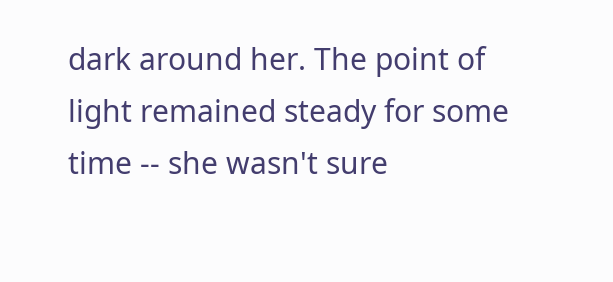dark around her. The point of light remained steady for some time -- she wasn't sure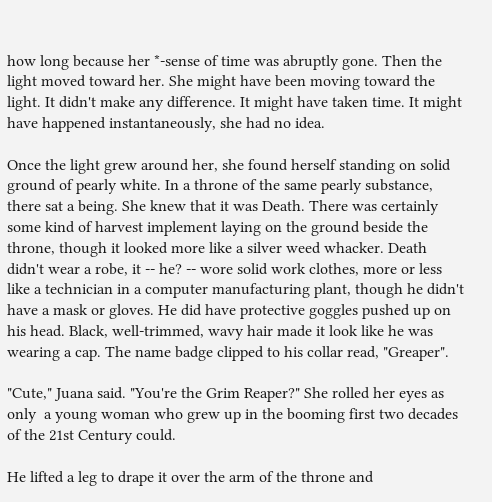how long because her *-sense of time was abruptly gone. Then the light moved toward her. She might have been moving toward the light. It didn't make any difference. It might have taken time. It might have happened instantaneously, she had no idea.

Once the light grew around her, she found herself standing on solid ground of pearly white. In a throne of the same pearly substance, there sat a being. She knew that it was Death. There was certainly some kind of harvest implement laying on the ground beside the throne, though it looked more like a silver weed whacker. Death didn't wear a robe, it -- he? -- wore solid work clothes, more or less like a technician in a computer manufacturing plant, though he didn't have a mask or gloves. He did have protective goggles pushed up on his head. Black, well-trimmed, wavy hair made it look like he was wearing a cap. The name badge clipped to his collar read, "Greaper".

"Cute," Juana said. "You're the Grim Reaper?" She rolled her eyes as only  a young woman who grew up in the booming first two decades of the 21st Century could.

He lifted a leg to drape it over the arm of the throne and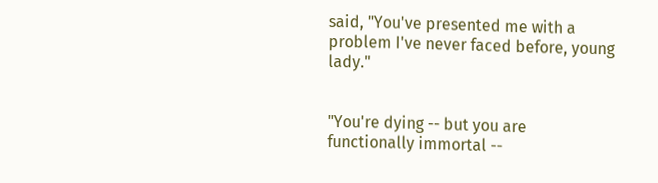said, "You've presented me with a problem I've never faced before, young lady."


"You're dying -- but you are functionally immortal --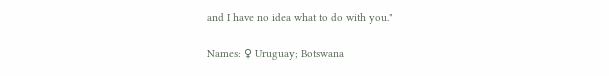and I have no idea what to do with you."

Names: ♀ Uruguay; Botswana